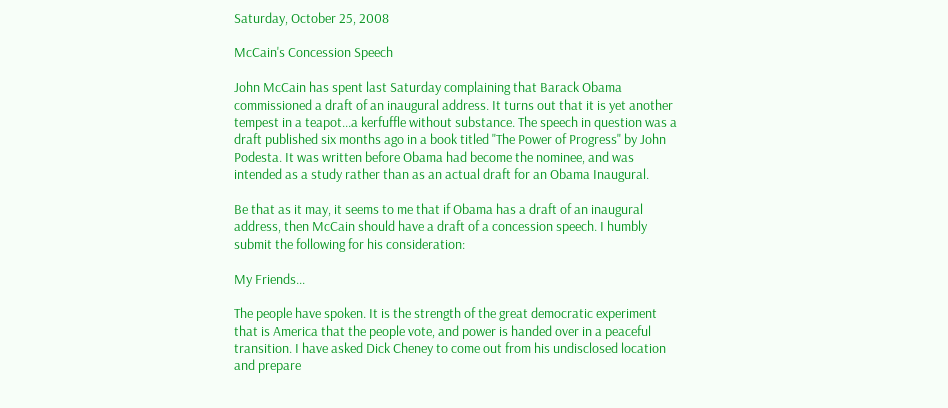Saturday, October 25, 2008

McCain's Concession Speech

John McCain has spent last Saturday complaining that Barack Obama commissioned a draft of an inaugural address. It turns out that it is yet another tempest in a teapot...a kerfuffle without substance. The speech in question was a draft published six months ago in a book titled "The Power of Progress" by John Podesta. It was written before Obama had become the nominee, and was intended as a study rather than as an actual draft for an Obama Inaugural.

Be that as it may, it seems to me that if Obama has a draft of an inaugural address, then McCain should have a draft of a concession speech. I humbly submit the following for his consideration:

My Friends...

The people have spoken. It is the strength of the great democratic experiment that is America that the people vote, and power is handed over in a peaceful transition. I have asked Dick Cheney to come out from his undisclosed location and prepare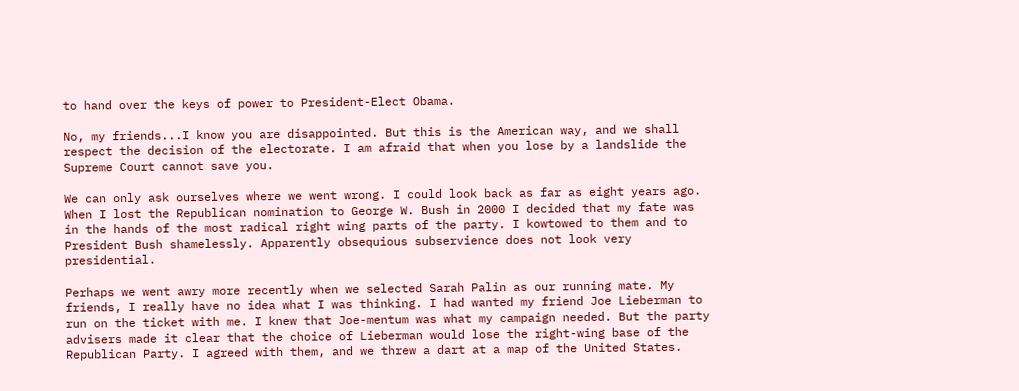to hand over the keys of power to President-Elect Obama.

No, my friends...I know you are disappointed. But this is the American way, and we shall respect the decision of the electorate. I am afraid that when you lose by a landslide the Supreme Court cannot save you.

We can only ask ourselves where we went wrong. I could look back as far as eight years ago. When I lost the Republican nomination to George W. Bush in 2000 I decided that my fate was in the hands of the most radical right wing parts of the party. I kowtowed to them and to President Bush shamelessly. Apparently obsequious subservience does not look very presidential.

Perhaps we went awry more recently when we selected Sarah Palin as our running mate. My friends, I really have no idea what I was thinking. I had wanted my friend Joe Lieberman to run on the ticket with me. I knew that Joe-mentum was what my campaign needed. But the party advisers made it clear that the choice of Lieberman would lose the right-wing base of the Republican Party. I agreed with them, and we threw a dart at a map of the United States.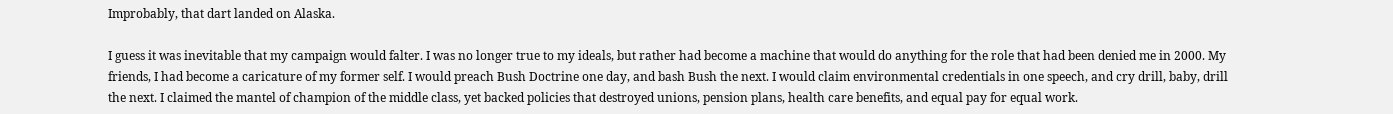Improbably, that dart landed on Alaska.

I guess it was inevitable that my campaign would falter. I was no longer true to my ideals, but rather had become a machine that would do anything for the role that had been denied me in 2000. My friends, I had become a caricature of my former self. I would preach Bush Doctrine one day, and bash Bush the next. I would claim environmental credentials in one speech, and cry drill, baby, drill the next. I claimed the mantel of champion of the middle class, yet backed policies that destroyed unions, pension plans, health care benefits, and equal pay for equal work.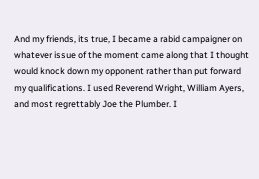And my friends, its true, I became a rabid campaigner on whatever issue of the moment came along that I thought would knock down my opponent rather than put forward my qualifications. I used Reverend Wright, William Ayers, and most regrettably Joe the Plumber. I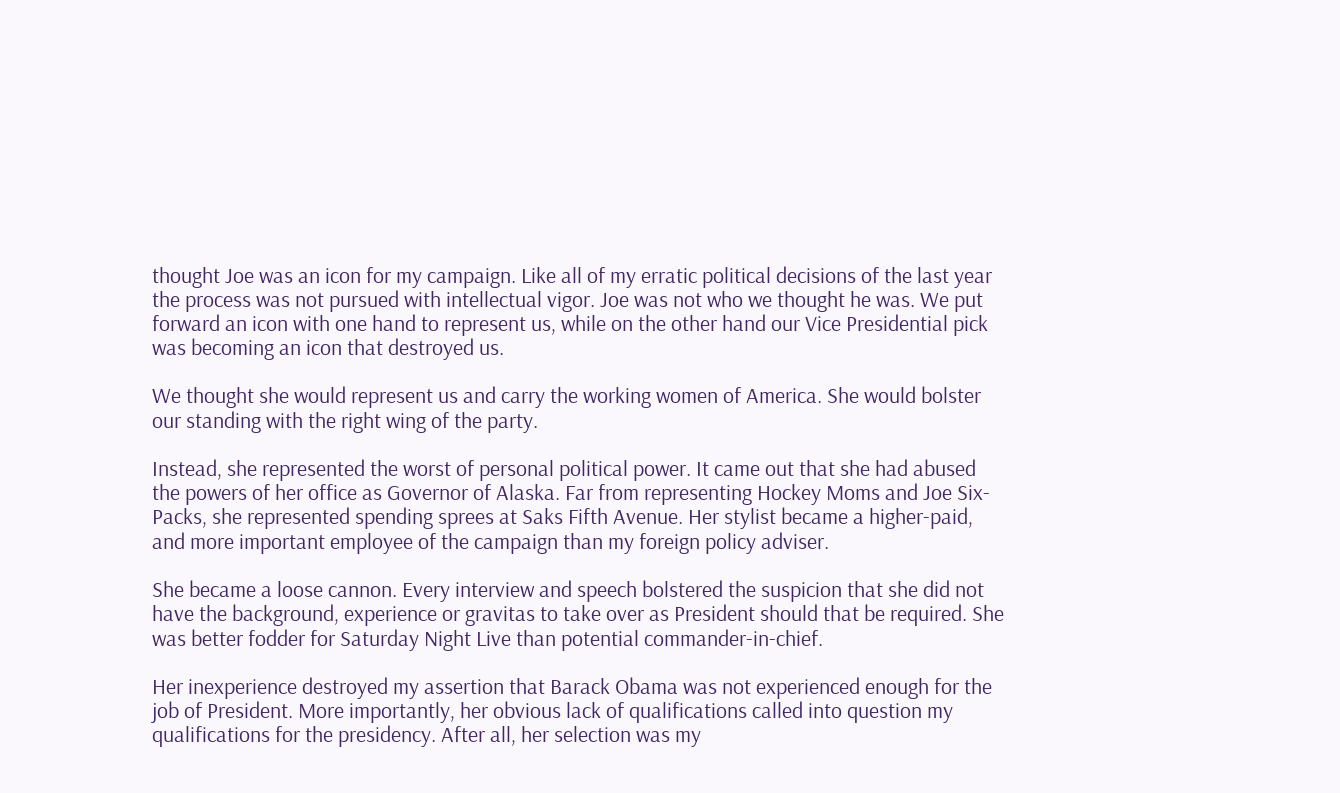thought Joe was an icon for my campaign. Like all of my erratic political decisions of the last year the process was not pursued with intellectual vigor. Joe was not who we thought he was. We put forward an icon with one hand to represent us, while on the other hand our Vice Presidential pick was becoming an icon that destroyed us.

We thought she would represent us and carry the working women of America. She would bolster our standing with the right wing of the party.

Instead, she represented the worst of personal political power. It came out that she had abused the powers of her office as Governor of Alaska. Far from representing Hockey Moms and Joe Six-Packs, she represented spending sprees at Saks Fifth Avenue. Her stylist became a higher-paid, and more important employee of the campaign than my foreign policy adviser.

She became a loose cannon. Every interview and speech bolstered the suspicion that she did not have the background, experience or gravitas to take over as President should that be required. She was better fodder for Saturday Night Live than potential commander-in-chief.

Her inexperience destroyed my assertion that Barack Obama was not experienced enough for the job of President. More importantly, her obvious lack of qualifications called into question my qualifications for the presidency. After all, her selection was my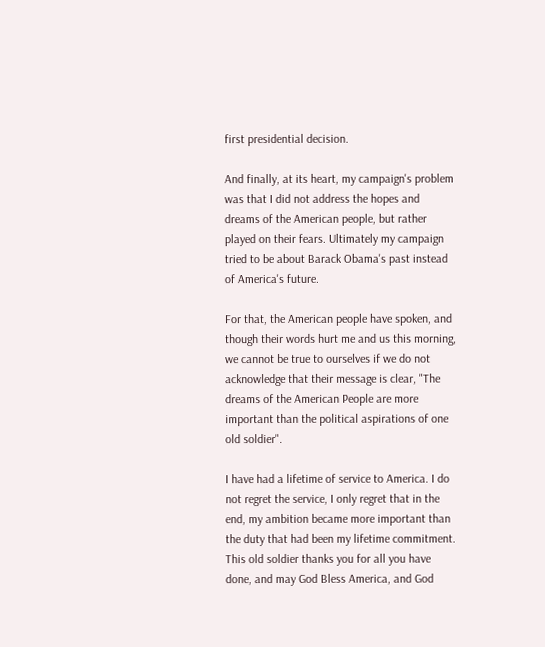first presidential decision.

And finally, at its heart, my campaign's problem was that I did not address the hopes and dreams of the American people, but rather played on their fears. Ultimately my campaign tried to be about Barack Obama's past instead of America's future.

For that, the American people have spoken, and though their words hurt me and us this morning, we cannot be true to ourselves if we do not acknowledge that their message is clear, "The dreams of the American People are more important than the political aspirations of one old soldier".

I have had a lifetime of service to America. I do not regret the service, I only regret that in the end, my ambition became more important than the duty that had been my lifetime commitment. This old soldier thanks you for all you have done, and may God Bless America, and God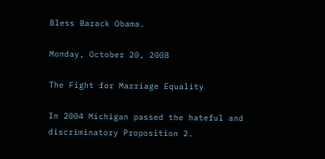Bless Barack Obama.

Monday, October 20, 2008

The Fight for Marriage Equality

In 2004 Michigan passed the hateful and discriminatory Proposition 2.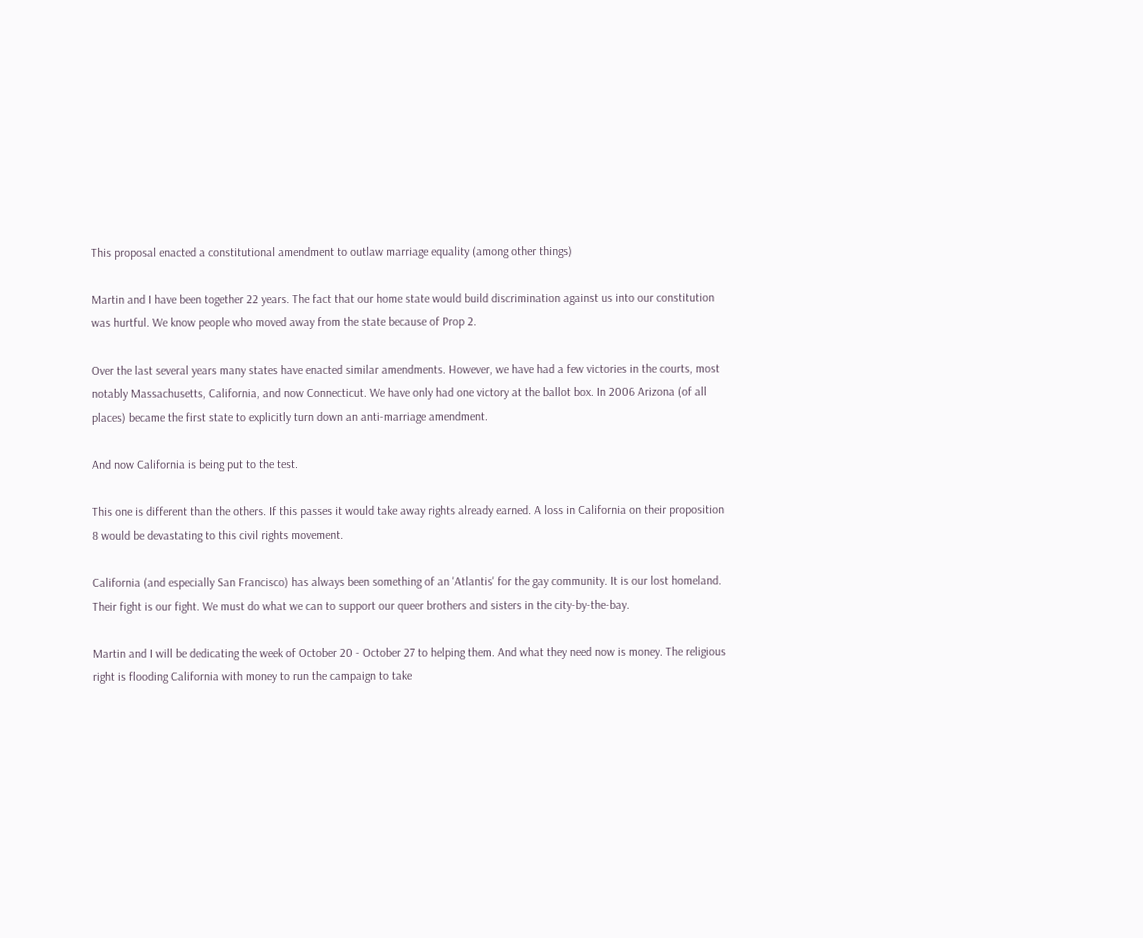This proposal enacted a constitutional amendment to outlaw marriage equality (among other things)

Martin and I have been together 22 years. The fact that our home state would build discrimination against us into our constitution was hurtful. We know people who moved away from the state because of Prop 2.

Over the last several years many states have enacted similar amendments. However, we have had a few victories in the courts, most notably Massachusetts, California, and now Connecticut. We have only had one victory at the ballot box. In 2006 Arizona (of all places) became the first state to explicitly turn down an anti-marriage amendment.

And now California is being put to the test.

This one is different than the others. If this passes it would take away rights already earned. A loss in California on their proposition 8 would be devastating to this civil rights movement.

California (and especially San Francisco) has always been something of an 'Atlantis' for the gay community. It is our lost homeland. Their fight is our fight. We must do what we can to support our queer brothers and sisters in the city-by-the-bay.

Martin and I will be dedicating the week of October 20 - October 27 to helping them. And what they need now is money. The religious right is flooding California with money to run the campaign to take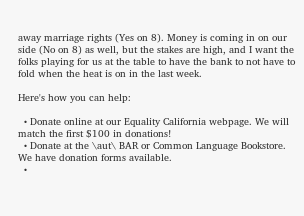away marriage rights (Yes on 8). Money is coming in on our side (No on 8) as well, but the stakes are high, and I want the folks playing for us at the table to have the bank to not have to fold when the heat is on in the last week.

Here's how you can help:

  • Donate online at our Equality California webpage. We will match the first $100 in donations!
  • Donate at the \aut\ BAR or Common Language Bookstore. We have donation forms available.
  •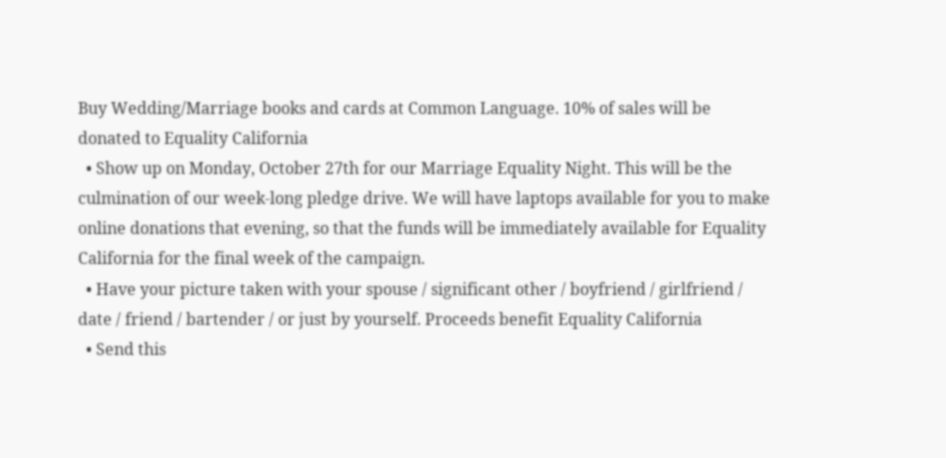Buy Wedding/Marriage books and cards at Common Language. 10% of sales will be donated to Equality California
  • Show up on Monday, October 27th for our Marriage Equality Night. This will be the culmination of our week-long pledge drive. We will have laptops available for you to make online donations that evening, so that the funds will be immediately available for Equality California for the final week of the campaign.
  • Have your picture taken with your spouse / significant other / boyfriend / girlfriend / date / friend / bartender / or just by yourself. Proceeds benefit Equality California
  • Send this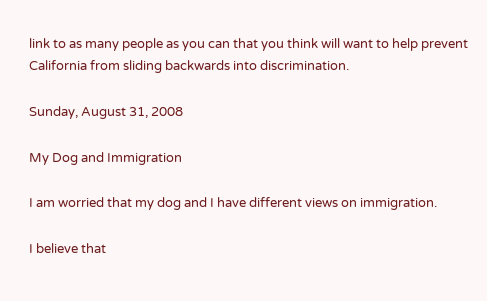link to as many people as you can that you think will want to help prevent California from sliding backwards into discrimination.

Sunday, August 31, 2008

My Dog and Immigration

I am worried that my dog and I have different views on immigration.

I believe that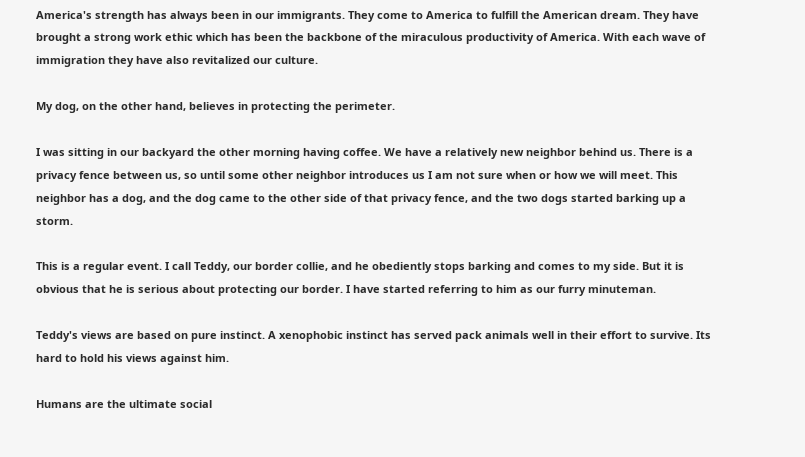America's strength has always been in our immigrants. They come to America to fulfill the American dream. They have brought a strong work ethic which has been the backbone of the miraculous productivity of America. With each wave of immigration they have also revitalized our culture.

My dog, on the other hand, believes in protecting the perimeter.

I was sitting in our backyard the other morning having coffee. We have a relatively new neighbor behind us. There is a privacy fence between us, so until some other neighbor introduces us I am not sure when or how we will meet. This neighbor has a dog, and the dog came to the other side of that privacy fence, and the two dogs started barking up a storm.

This is a regular event. I call Teddy, our border collie, and he obediently stops barking and comes to my side. But it is obvious that he is serious about protecting our border. I have started referring to him as our furry minuteman.

Teddy's views are based on pure instinct. A xenophobic instinct has served pack animals well in their effort to survive. Its hard to hold his views against him.

Humans are the ultimate social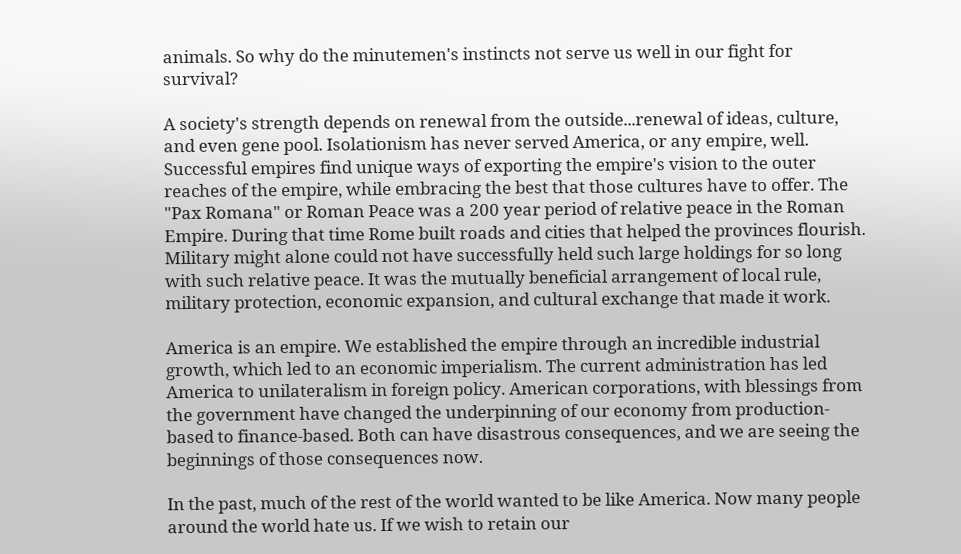animals. So why do the minutemen's instincts not serve us well in our fight for survival?

A society's strength depends on renewal from the outside...renewal of ideas, culture, and even gene pool. Isolationism has never served America, or any empire, well. Successful empires find unique ways of exporting the empire's vision to the outer reaches of the empire, while embracing the best that those cultures have to offer. The "Pax Romana" or Roman Peace was a 200 year period of relative peace in the Roman Empire. During that time Rome built roads and cities that helped the provinces flourish. Military might alone could not have successfully held such large holdings for so long with such relative peace. It was the mutually beneficial arrangement of local rule, military protection, economic expansion, and cultural exchange that made it work.

America is an empire. We established the empire through an incredible industrial growth, which led to an economic imperialism. The current administration has led America to unilateralism in foreign policy. American corporations, with blessings from the government have changed the underpinning of our economy from production-based to finance-based. Both can have disastrous consequences, and we are seeing the beginnings of those consequences now.

In the past, much of the rest of the world wanted to be like America. Now many people around the world hate us. If we wish to retain our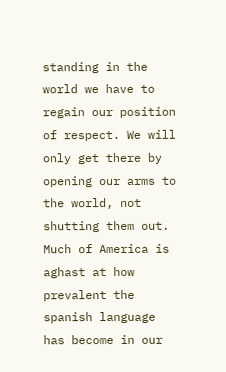standing in the world we have to regain our position of respect. We will only get there by opening our arms to the world, not shutting them out. Much of America is aghast at how prevalent the spanish language has become in our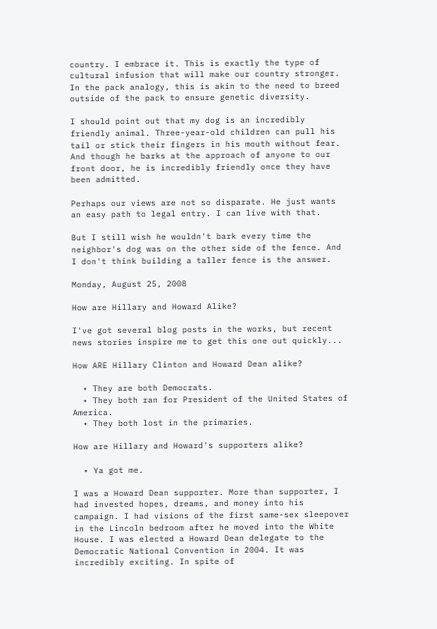country. I embrace it. This is exactly the type of cultural infusion that will make our country stronger. In the pack analogy, this is akin to the need to breed outside of the pack to ensure genetic diversity.

I should point out that my dog is an incredibly friendly animal. Three-year-old children can pull his tail or stick their fingers in his mouth without fear. And though he barks at the approach of anyone to our front door, he is incredibly friendly once they have been admitted.

Perhaps our views are not so disparate. He just wants an easy path to legal entry. I can live with that.

But I still wish he wouldn't bark every time the neighbor's dog was on the other side of the fence. And I don't think building a taller fence is the answer.

Monday, August 25, 2008

How are Hillary and Howard Alike?

I've got several blog posts in the works, but recent news stories inspire me to get this one out quickly...

How ARE Hillary Clinton and Howard Dean alike?

  • They are both Democrats.
  • They both ran for President of the United States of America.
  • They both lost in the primaries.

How are Hillary and Howard's supporters alike?

  • Ya got me.

I was a Howard Dean supporter. More than supporter, I had invested hopes, dreams, and money into his campaign. I had visions of the first same-sex sleepover in the Lincoln bedroom after he moved into the White House. I was elected a Howard Dean delegate to the Democratic National Convention in 2004. It was incredibly exciting. In spite of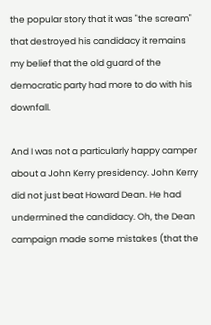the popular story that it was "the scream" that destroyed his candidacy it remains my belief that the old guard of the democratic party had more to do with his downfall.

And I was not a particularly happy camper about a John Kerry presidency. John Kerry did not just beat Howard Dean. He had undermined the candidacy. Oh, the Dean campaign made some mistakes (that the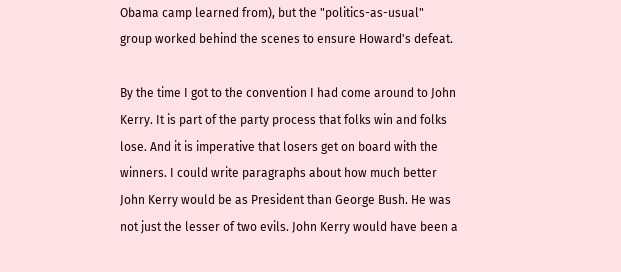Obama camp learned from), but the "politics-as-usual" group worked behind the scenes to ensure Howard's defeat.

By the time I got to the convention I had come around to John Kerry. It is part of the party process that folks win and folks lose. And it is imperative that losers get on board with the winners. I could write paragraphs about how much better John Kerry would be as President than George Bush. He was not just the lesser of two evils. John Kerry would have been a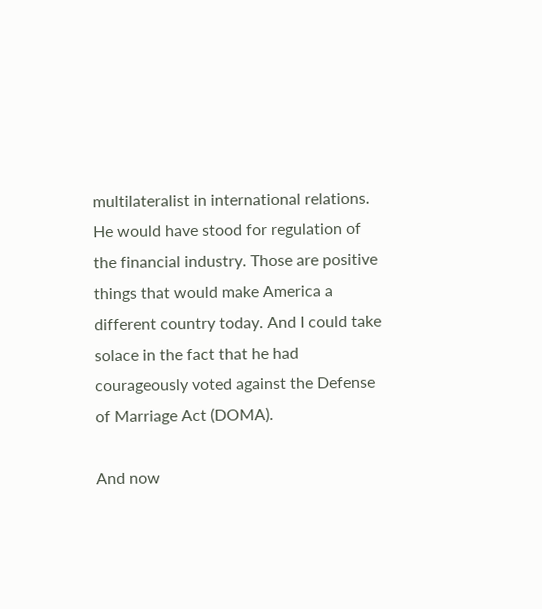multilateralist in international relations. He would have stood for regulation of the financial industry. Those are positive things that would make America a different country today. And I could take solace in the fact that he had courageously voted against the Defense of Marriage Act (DOMA).

And now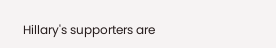Hillary's supporters are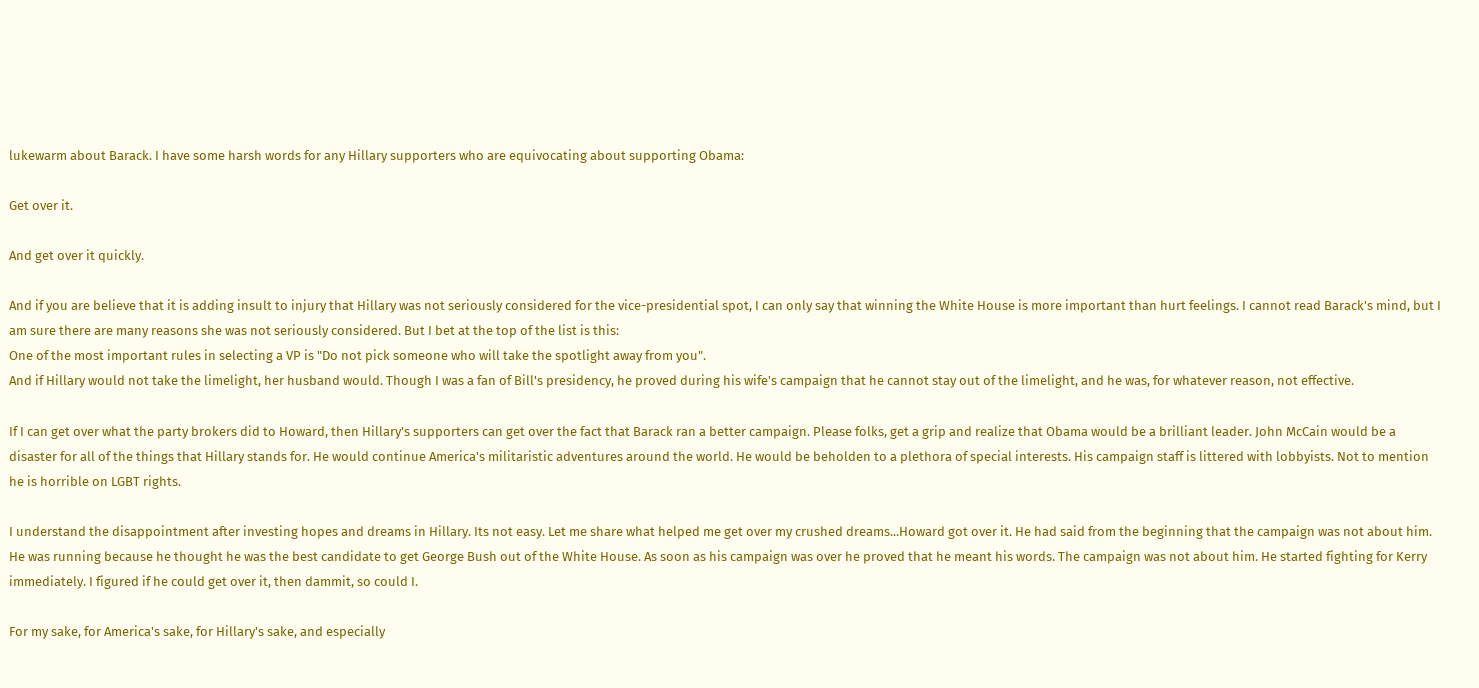lukewarm about Barack. I have some harsh words for any Hillary supporters who are equivocating about supporting Obama:

Get over it.

And get over it quickly.

And if you are believe that it is adding insult to injury that Hillary was not seriously considered for the vice-presidential spot, I can only say that winning the White House is more important than hurt feelings. I cannot read Barack's mind, but I am sure there are many reasons she was not seriously considered. But I bet at the top of the list is this:
One of the most important rules in selecting a VP is "Do not pick someone who will take the spotlight away from you".
And if Hillary would not take the limelight, her husband would. Though I was a fan of Bill's presidency, he proved during his wife's campaign that he cannot stay out of the limelight, and he was, for whatever reason, not effective.

If I can get over what the party brokers did to Howard, then Hillary's supporters can get over the fact that Barack ran a better campaign. Please folks, get a grip and realize that Obama would be a brilliant leader. John McCain would be a disaster for all of the things that Hillary stands for. He would continue America's militaristic adventures around the world. He would be beholden to a plethora of special interests. His campaign staff is littered with lobbyists. Not to mention he is horrible on LGBT rights.

I understand the disappointment after investing hopes and dreams in Hillary. Its not easy. Let me share what helped me get over my crushed dreams...Howard got over it. He had said from the beginning that the campaign was not about him. He was running because he thought he was the best candidate to get George Bush out of the White House. As soon as his campaign was over he proved that he meant his words. The campaign was not about him. He started fighting for Kerry immediately. I figured if he could get over it, then dammit, so could I.

For my sake, for America's sake, for Hillary's sake, and especially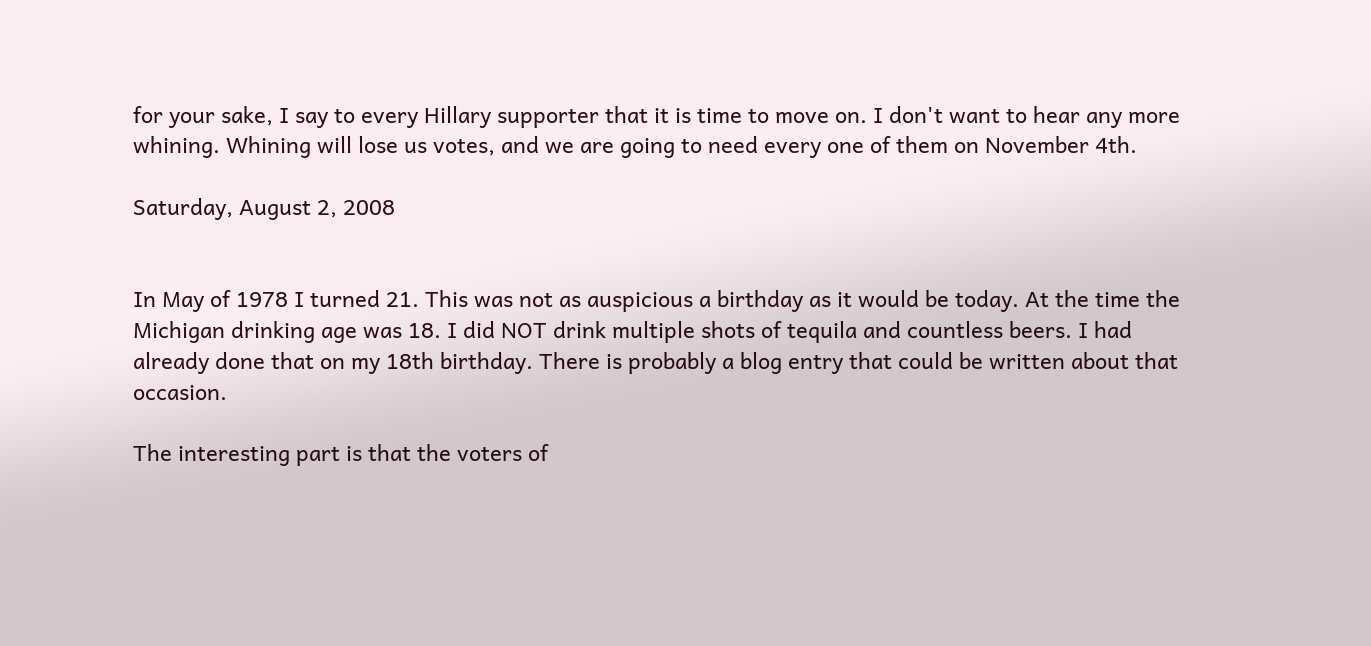for your sake, I say to every Hillary supporter that it is time to move on. I don't want to hear any more whining. Whining will lose us votes, and we are going to need every one of them on November 4th.

Saturday, August 2, 2008


In May of 1978 I turned 21. This was not as auspicious a birthday as it would be today. At the time the Michigan drinking age was 18. I did NOT drink multiple shots of tequila and countless beers. I had already done that on my 18th birthday. There is probably a blog entry that could be written about that occasion.

The interesting part is that the voters of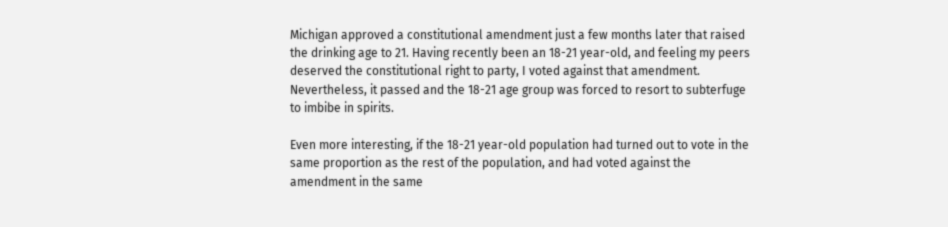Michigan approved a constitutional amendment just a few months later that raised the drinking age to 21. Having recently been an 18-21 year-old, and feeling my peers deserved the constitutional right to party, I voted against that amendment. Nevertheless, it passed and the 18-21 age group was forced to resort to subterfuge to imbibe in spirits.

Even more interesting, if the 18-21 year-old population had turned out to vote in the same proportion as the rest of the population, and had voted against the amendment in the same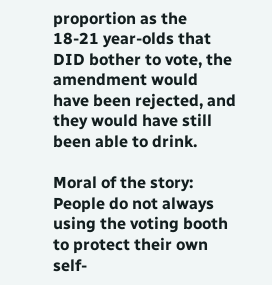proportion as the 18-21 year-olds that DID bother to vote, the amendment would have been rejected, and they would have still been able to drink.

Moral of the story: People do not always using the voting booth to protect their own self-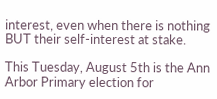interest, even when there is nothing BUT their self-interest at stake.

This Tuesday, August 5th is the Ann Arbor Primary election for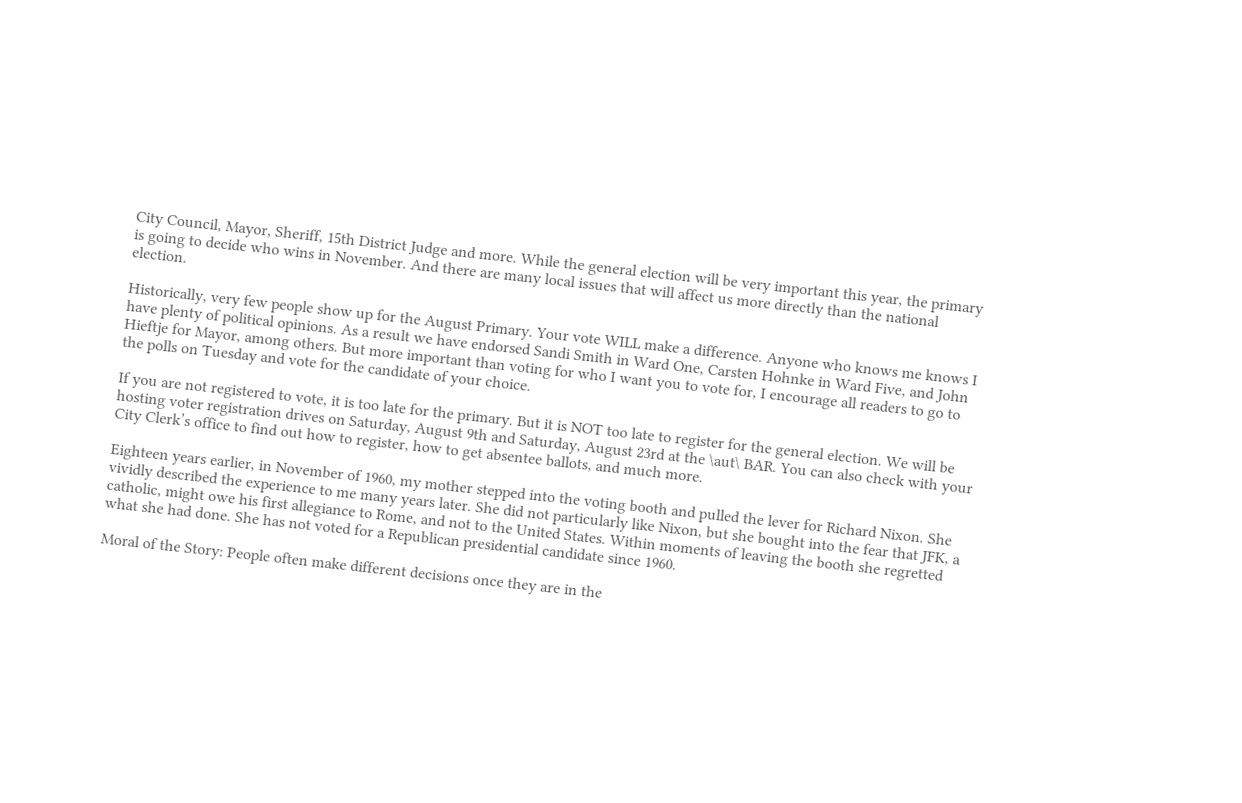City Council, Mayor, Sheriff, 15th District Judge and more. While the general election will be very important this year, the primary is going to decide who wins in November. And there are many local issues that will affect us more directly than the national election.

Historically, very few people show up for the August Primary. Your vote WILL make a difference. Anyone who knows me knows I have plenty of political opinions. As a result we have endorsed Sandi Smith in Ward One, Carsten Hohnke in Ward Five, and John Hieftje for Mayor, among others. But more important than voting for who I want you to vote for, I encourage all readers to go to the polls on Tuesday and vote for the candidate of your choice.

If you are not registered to vote, it is too late for the primary. But it is NOT too late to register for the general election. We will be hosting voter registration drives on Saturday, August 9th and Saturday, August 23rd at the \aut\ BAR. You can also check with your City Clerk’s office to find out how to register, how to get absentee ballots, and much more.

Eighteen years earlier, in November of 1960, my mother stepped into the voting booth and pulled the lever for Richard Nixon. She vividly described the experience to me many years later. She did not particularly like Nixon, but she bought into the fear that JFK, a catholic, might owe his first allegiance to Rome, and not to the United States. Within moments of leaving the booth she regretted what she had done. She has not voted for a Republican presidential candidate since 1960.

Moral of the Story: People often make different decisions once they are in the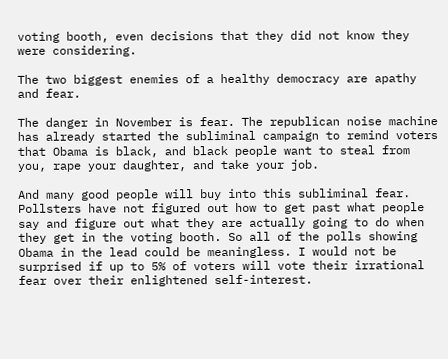voting booth, even decisions that they did not know they were considering.

The two biggest enemies of a healthy democracy are apathy and fear.

The danger in November is fear. The republican noise machine has already started the subliminal campaign to remind voters that Obama is black, and black people want to steal from you, rape your daughter, and take your job.

And many good people will buy into this subliminal fear. Pollsters have not figured out how to get past what people say and figure out what they are actually going to do when they get in the voting booth. So all of the polls showing Obama in the lead could be meaningless. I would not be surprised if up to 5% of voters will vote their irrational fear over their enlightened self-interest.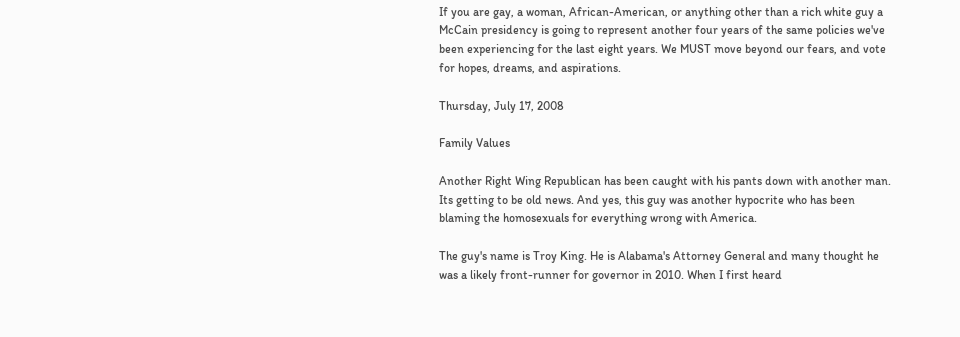If you are gay, a woman, African-American, or anything other than a rich white guy a McCain presidency is going to represent another four years of the same policies we've been experiencing for the last eight years. We MUST move beyond our fears, and vote for hopes, dreams, and aspirations.

Thursday, July 17, 2008

Family Values

Another Right Wing Republican has been caught with his pants down with another man. Its getting to be old news. And yes, this guy was another hypocrite who has been blaming the homosexuals for everything wrong with America.

The guy's name is Troy King. He is Alabama's Attorney General and many thought he was a likely front-runner for governor in 2010. When I first heard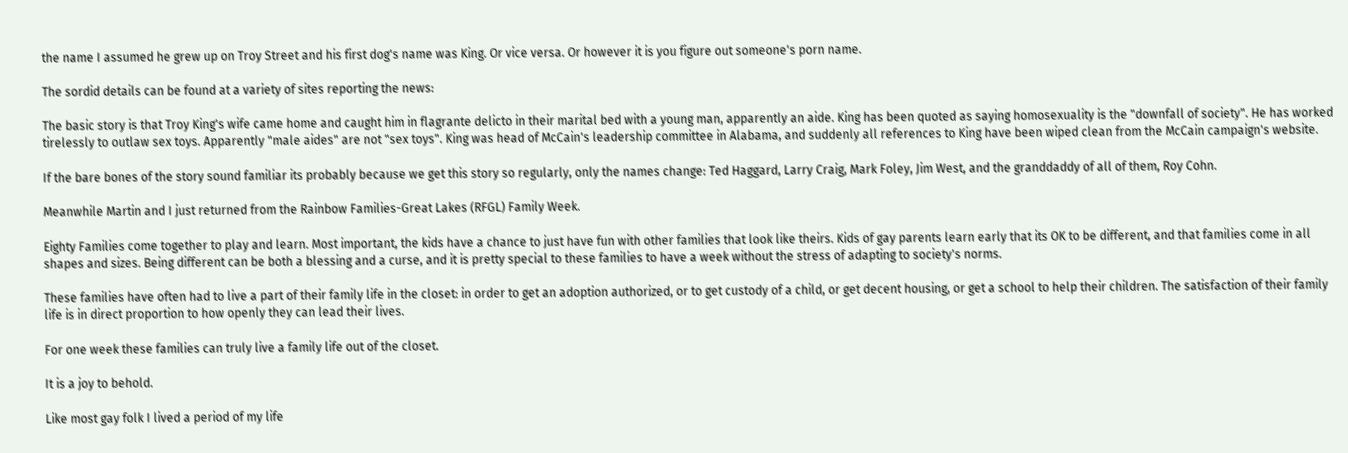the name I assumed he grew up on Troy Street and his first dog's name was King. Or vice versa. Or however it is you figure out someone's porn name.

The sordid details can be found at a variety of sites reporting the news:

The basic story is that Troy King's wife came home and caught him in flagrante delicto in their marital bed with a young man, apparently an aide. King has been quoted as saying homosexuality is the "downfall of society". He has worked tirelessly to outlaw sex toys. Apparently "male aides" are not "sex toys". King was head of McCain's leadership committee in Alabama, and suddenly all references to King have been wiped clean from the McCain campaign's website.

If the bare bones of the story sound familiar its probably because we get this story so regularly, only the names change: Ted Haggard, Larry Craig, Mark Foley, Jim West, and the granddaddy of all of them, Roy Cohn.

Meanwhile Martin and I just returned from the Rainbow Families-Great Lakes (RFGL) Family Week.

Eighty Families come together to play and learn. Most important, the kids have a chance to just have fun with other families that look like theirs. Kids of gay parents learn early that its OK to be different, and that families come in all shapes and sizes. Being different can be both a blessing and a curse, and it is pretty special to these families to have a week without the stress of adapting to society's norms.

These families have often had to live a part of their family life in the closet: in order to get an adoption authorized, or to get custody of a child, or get decent housing, or get a school to help their children. The satisfaction of their family life is in direct proportion to how openly they can lead their lives.

For one week these families can truly live a family life out of the closet.

It is a joy to behold.

Like most gay folk I lived a period of my life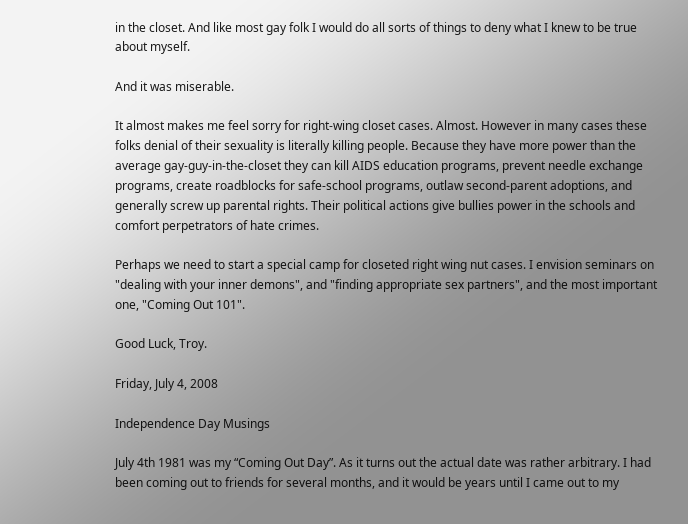in the closet. And like most gay folk I would do all sorts of things to deny what I knew to be true about myself.

And it was miserable.

It almost makes me feel sorry for right-wing closet cases. Almost. However in many cases these folks denial of their sexuality is literally killing people. Because they have more power than the average gay-guy-in-the-closet they can kill AIDS education programs, prevent needle exchange programs, create roadblocks for safe-school programs, outlaw second-parent adoptions, and generally screw up parental rights. Their political actions give bullies power in the schools and comfort perpetrators of hate crimes.

Perhaps we need to start a special camp for closeted right wing nut cases. I envision seminars on "dealing with your inner demons", and "finding appropriate sex partners", and the most important one, "Coming Out 101".

Good Luck, Troy.

Friday, July 4, 2008

Independence Day Musings

July 4th 1981 was my “Coming Out Day”. As it turns out the actual date was rather arbitrary. I had been coming out to friends for several months, and it would be years until I came out to my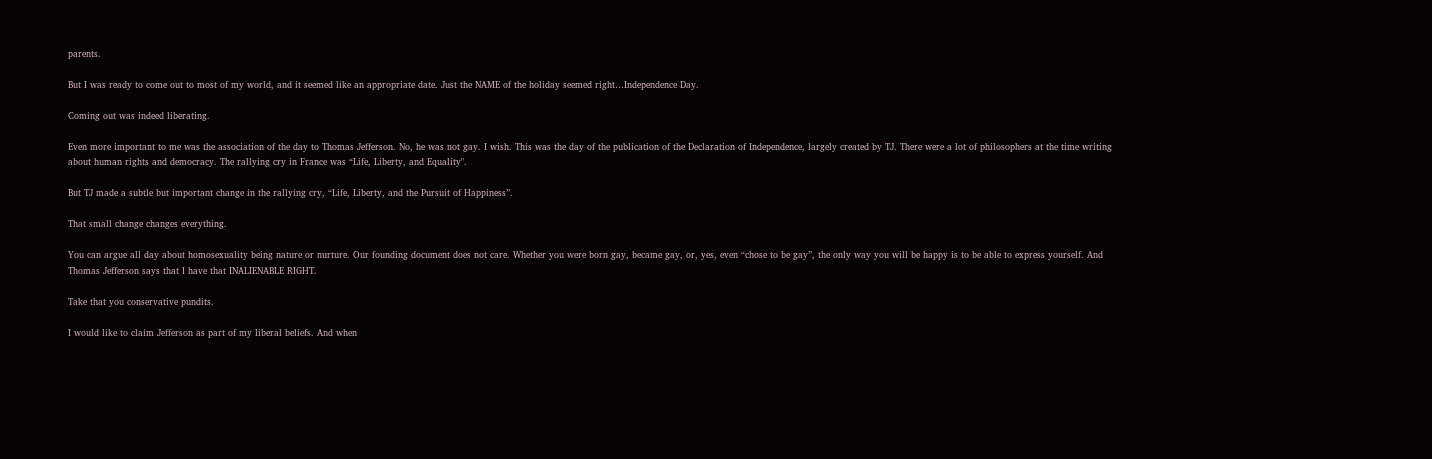parents.

But I was ready to come out to most of my world, and it seemed like an appropriate date. Just the NAME of the holiday seemed right…Independence Day.

Coming out was indeed liberating.

Even more important to me was the association of the day to Thomas Jefferson. No, he was not gay. I wish. This was the day of the publication of the Declaration of Independence, largely created by TJ. There were a lot of philosophers at the time writing about human rights and democracy. The rallying cry in France was “Life, Liberty, and Equality".

But TJ made a subtle but important change in the rallying cry, “Life, Liberty, and the Pursuit of Happiness”.

That small change changes everything.

You can argue all day about homosexuality being nature or nurture. Our founding document does not care. Whether you were born gay, became gay, or, yes, even “chose to be gay”, the only way you will be happy is to be able to express yourself. And Thomas Jefferson says that I have that INALIENABLE RIGHT.

Take that you conservative pundits.

I would like to claim Jefferson as part of my liberal beliefs. And when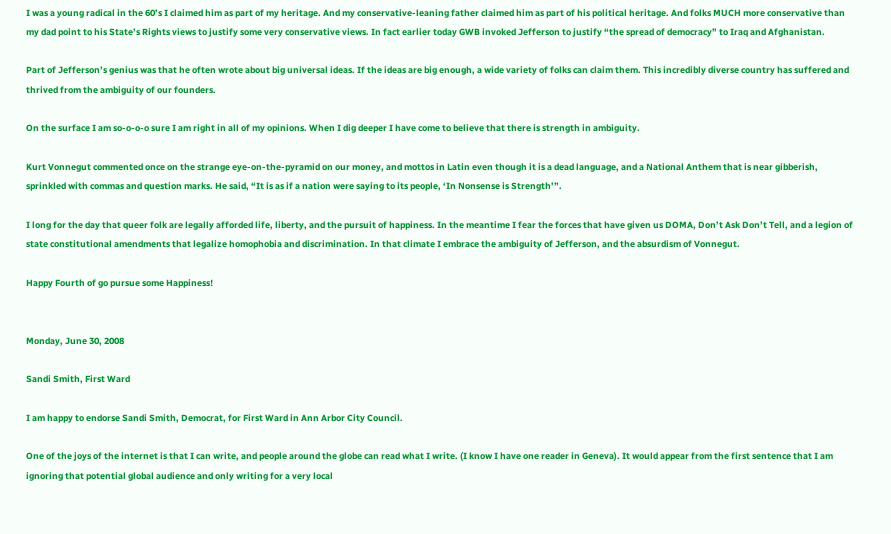I was a young radical in the 60’s I claimed him as part of my heritage. And my conservative-leaning father claimed him as part of his political heritage. And folks MUCH more conservative than my dad point to his State’s Rights views to justify some very conservative views. In fact earlier today GWB invoked Jefferson to justify “the spread of democracy” to Iraq and Afghanistan.

Part of Jefferson’s genius was that he often wrote about big universal ideas. If the ideas are big enough, a wide variety of folks can claim them. This incredibly diverse country has suffered and thrived from the ambiguity of our founders.

On the surface I am so-o-o-o sure I am right in all of my opinions. When I dig deeper I have come to believe that there is strength in ambiguity.

Kurt Vonnegut commented once on the strange eye-on-the-pyramid on our money, and mottos in Latin even though it is a dead language, and a National Anthem that is near gibberish, sprinkled with commas and question marks. He said, “It is as if a nation were saying to its people, ‘In Nonsense is Strength’”.

I long for the day that queer folk are legally afforded life, liberty, and the pursuit of happiness. In the meantime I fear the forces that have given us DOMA, Don’t Ask Don’t Tell, and a legion of state constitutional amendments that legalize homophobia and discrimination. In that climate I embrace the ambiguity of Jefferson, and the absurdism of Vonnegut.

Happy Fourth of go pursue some Happiness!


Monday, June 30, 2008

Sandi Smith, First Ward

I am happy to endorse Sandi Smith, Democrat, for First Ward in Ann Arbor City Council.

One of the joys of the internet is that I can write, and people around the globe can read what I write. (I know I have one reader in Geneva). It would appear from the first sentence that I am ignoring that potential global audience and only writing for a very local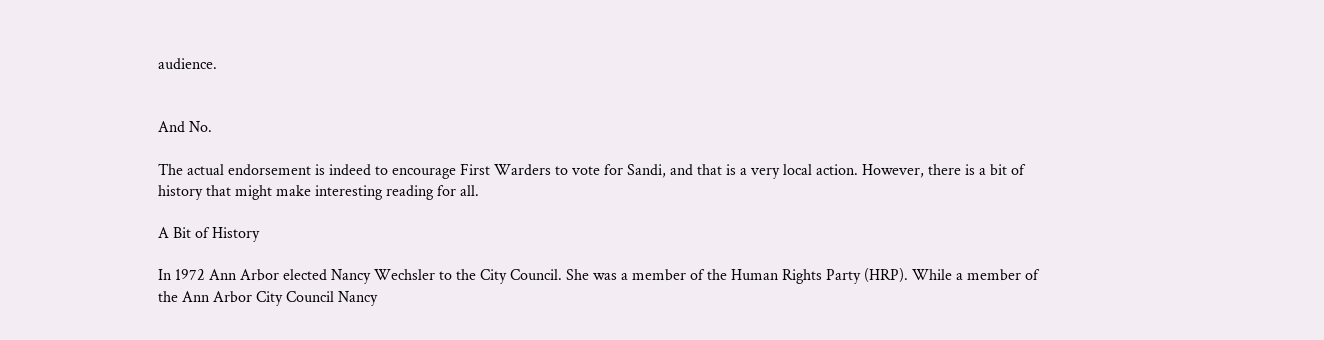audience.


And No.

The actual endorsement is indeed to encourage First Warders to vote for Sandi, and that is a very local action. However, there is a bit of history that might make interesting reading for all.

A Bit of History

In 1972 Ann Arbor elected Nancy Wechsler to the City Council. She was a member of the Human Rights Party (HRP). While a member of the Ann Arbor City Council Nancy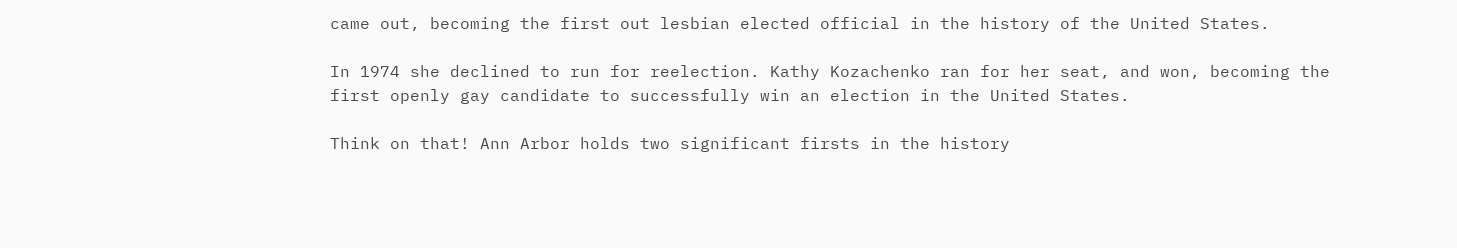came out, becoming the first out lesbian elected official in the history of the United States.

In 1974 she declined to run for reelection. Kathy Kozachenko ran for her seat, and won, becoming the first openly gay candidate to successfully win an election in the United States.

Think on that! Ann Arbor holds two significant firsts in the history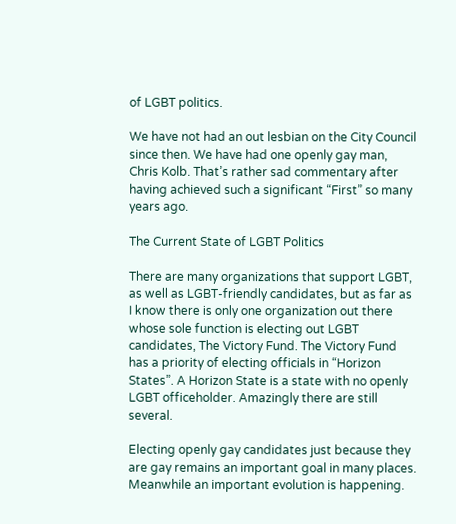of LGBT politics.

We have not had an out lesbian on the City Council since then. We have had one openly gay man, Chris Kolb. That’s rather sad commentary after having achieved such a significant “First” so many years ago.

The Current State of LGBT Politics

There are many organizations that support LGBT, as well as LGBT-friendly candidates, but as far as I know there is only one organization out there whose sole function is electing out LGBT candidates, The Victory Fund. The Victory Fund has a priority of electing officials in “Horizon States”. A Horizon State is a state with no openly LGBT officeholder. Amazingly there are still several.

Electing openly gay candidates just because they are gay remains an important goal in many places. Meanwhile an important evolution is happening.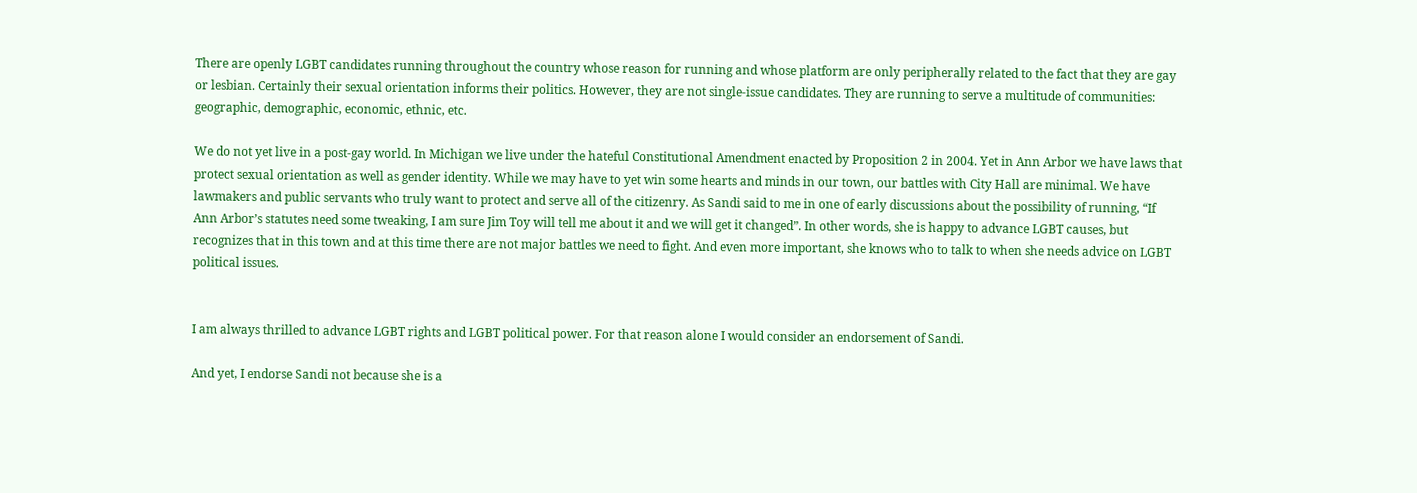There are openly LGBT candidates running throughout the country whose reason for running and whose platform are only peripherally related to the fact that they are gay or lesbian. Certainly their sexual orientation informs their politics. However, they are not single-issue candidates. They are running to serve a multitude of communities: geographic, demographic, economic, ethnic, etc.

We do not yet live in a post-gay world. In Michigan we live under the hateful Constitutional Amendment enacted by Proposition 2 in 2004. Yet in Ann Arbor we have laws that protect sexual orientation as well as gender identity. While we may have to yet win some hearts and minds in our town, our battles with City Hall are minimal. We have lawmakers and public servants who truly want to protect and serve all of the citizenry. As Sandi said to me in one of early discussions about the possibility of running, “If Ann Arbor’s statutes need some tweaking, I am sure Jim Toy will tell me about it and we will get it changed”. In other words, she is happy to advance LGBT causes, but recognizes that in this town and at this time there are not major battles we need to fight. And even more important, she knows who to talk to when she needs advice on LGBT political issues.


I am always thrilled to advance LGBT rights and LGBT political power. For that reason alone I would consider an endorsement of Sandi.

And yet, I endorse Sandi not because she is a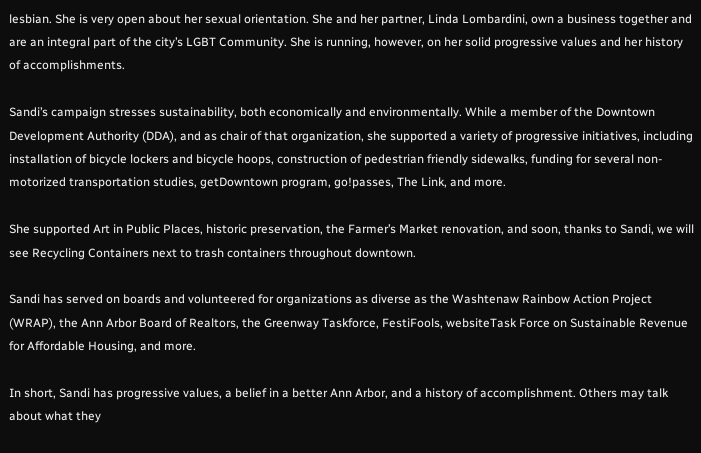lesbian. She is very open about her sexual orientation. She and her partner, Linda Lombardini, own a business together and are an integral part of the city’s LGBT Community. She is running, however, on her solid progressive values and her history of accomplishments.

Sandi’s campaign stresses sustainability, both economically and environmentally. While a member of the Downtown Development Authority (DDA), and as chair of that organization, she supported a variety of progressive initiatives, including installation of bicycle lockers and bicycle hoops, construction of pedestrian friendly sidewalks, funding for several non-motorized transportation studies, getDowntown program, go!passes, The Link, and more.

She supported Art in Public Places, historic preservation, the Farmer’s Market renovation, and soon, thanks to Sandi, we will see Recycling Containers next to trash containers throughout downtown.

Sandi has served on boards and volunteered for organizations as diverse as the Washtenaw Rainbow Action Project (WRAP), the Ann Arbor Board of Realtors, the Greenway Taskforce, FestiFools, websiteTask Force on Sustainable Revenue for Affordable Housing, and more.

In short, Sandi has progressive values, a belief in a better Ann Arbor, and a history of accomplishment. Others may talk about what they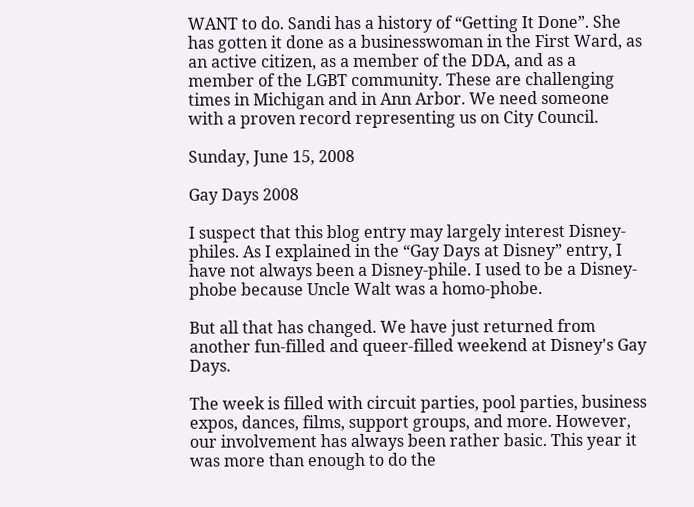WANT to do. Sandi has a history of “Getting It Done”. She has gotten it done as a businesswoman in the First Ward, as an active citizen, as a member of the DDA, and as a member of the LGBT community. These are challenging times in Michigan and in Ann Arbor. We need someone with a proven record representing us on City Council.

Sunday, June 15, 2008

Gay Days 2008

I suspect that this blog entry may largely interest Disney-philes. As I explained in the “Gay Days at Disney” entry, I have not always been a Disney-phile. I used to be a Disney-phobe because Uncle Walt was a homo-phobe.

But all that has changed. We have just returned from another fun-filled and queer-filled weekend at Disney's Gay Days.

The week is filled with circuit parties, pool parties, business expos, dances, films, support groups, and more. However, our involvement has always been rather basic. This year it was more than enough to do the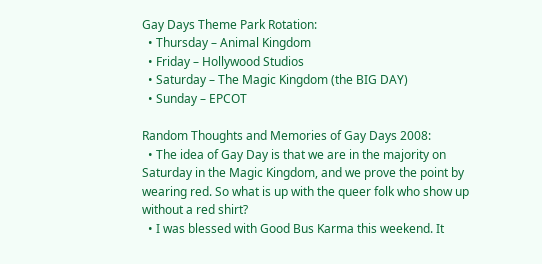Gay Days Theme Park Rotation:
  • Thursday – Animal Kingdom
  • Friday – Hollywood Studios
  • Saturday – The Magic Kingdom (the BIG DAY)
  • Sunday – EPCOT

Random Thoughts and Memories of Gay Days 2008:
  • The idea of Gay Day is that we are in the majority on Saturday in the Magic Kingdom, and we prove the point by wearing red. So what is up with the queer folk who show up without a red shirt?
  • I was blessed with Good Bus Karma this weekend. It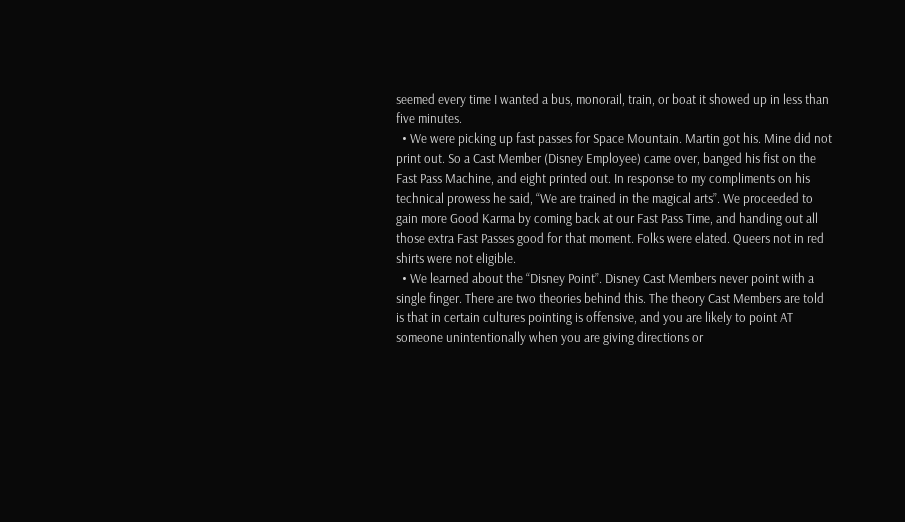seemed every time I wanted a bus, monorail, train, or boat it showed up in less than five minutes.
  • We were picking up fast passes for Space Mountain. Martin got his. Mine did not print out. So a Cast Member (Disney Employee) came over, banged his fist on the Fast Pass Machine, and eight printed out. In response to my compliments on his technical prowess he said, “We are trained in the magical arts”. We proceeded to gain more Good Karma by coming back at our Fast Pass Time, and handing out all those extra Fast Passes good for that moment. Folks were elated. Queers not in red shirts were not eligible.
  • We learned about the “Disney Point”. Disney Cast Members never point with a single finger. There are two theories behind this. The theory Cast Members are told is that in certain cultures pointing is offensive, and you are likely to point AT someone unintentionally when you are giving directions or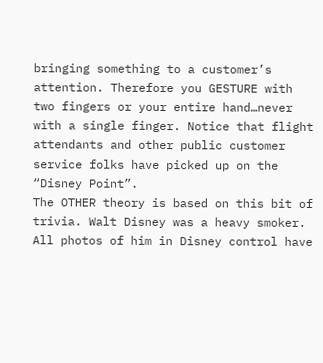bringing something to a customer’s attention. Therefore you GESTURE with two fingers or your entire hand…never with a single finger. Notice that flight attendants and other public customer service folks have picked up on the “Disney Point”.
The OTHER theory is based on this bit of trivia. Walt Disney was a heavy smoker. All photos of him in Disney control have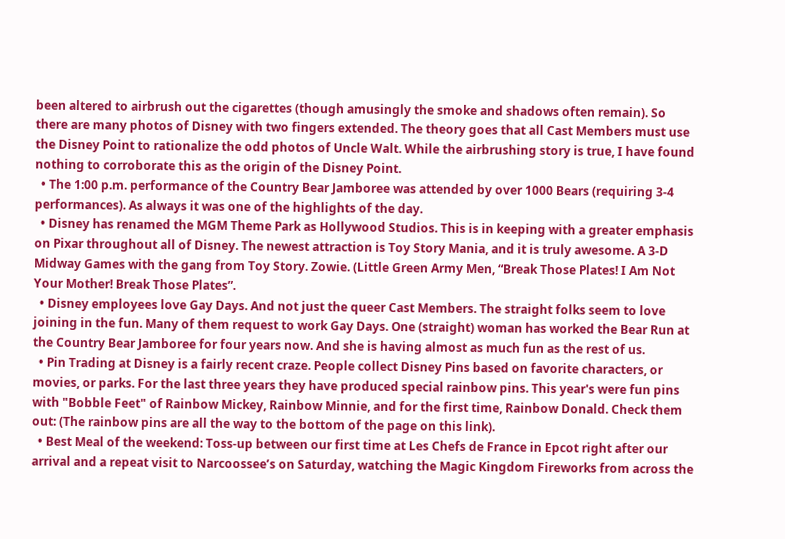been altered to airbrush out the cigarettes (though amusingly the smoke and shadows often remain). So there are many photos of Disney with two fingers extended. The theory goes that all Cast Members must use the Disney Point to rationalize the odd photos of Uncle Walt. While the airbrushing story is true, I have found nothing to corroborate this as the origin of the Disney Point.
  • The 1:00 p.m. performance of the Country Bear Jamboree was attended by over 1000 Bears (requiring 3-4 performances). As always it was one of the highlights of the day.
  • Disney has renamed the MGM Theme Park as Hollywood Studios. This is in keeping with a greater emphasis on Pixar throughout all of Disney. The newest attraction is Toy Story Mania, and it is truly awesome. A 3-D Midway Games with the gang from Toy Story. Zowie. (Little Green Army Men, “Break Those Plates! I Am Not Your Mother! Break Those Plates”.
  • Disney employees love Gay Days. And not just the queer Cast Members. The straight folks seem to love joining in the fun. Many of them request to work Gay Days. One (straight) woman has worked the Bear Run at the Country Bear Jamboree for four years now. And she is having almost as much fun as the rest of us.
  • Pin Trading at Disney is a fairly recent craze. People collect Disney Pins based on favorite characters, or movies, or parks. For the last three years they have produced special rainbow pins. This year's were fun pins with "Bobble Feet" of Rainbow Mickey, Rainbow Minnie, and for the first time, Rainbow Donald. Check them out: (The rainbow pins are all the way to the bottom of the page on this link).
  • Best Meal of the weekend: Toss-up between our first time at Les Chefs de France in Epcot right after our arrival and a repeat visit to Narcoossee’s on Saturday, watching the Magic Kingdom Fireworks from across the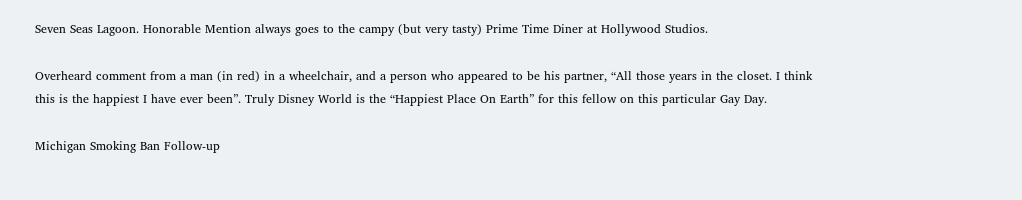Seven Seas Lagoon. Honorable Mention always goes to the campy (but very tasty) Prime Time Diner at Hollywood Studios.

Overheard comment from a man (in red) in a wheelchair, and a person who appeared to be his partner, “All those years in the closet. I think this is the happiest I have ever been”. Truly Disney World is the “Happiest Place On Earth” for this fellow on this particular Gay Day.

Michigan Smoking Ban Follow-up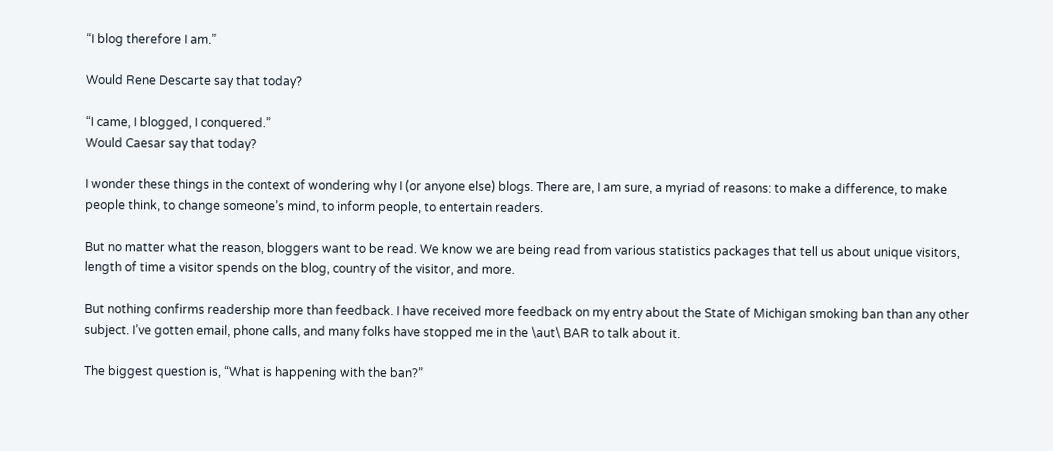“I blog therefore I am.”

Would Rene Descarte say that today?

“I came, I blogged, I conquered.”
Would Caesar say that today?

I wonder these things in the context of wondering why I (or anyone else) blogs. There are, I am sure, a myriad of reasons: to make a difference, to make people think, to change someone’s mind, to inform people, to entertain readers.

But no matter what the reason, bloggers want to be read. We know we are being read from various statistics packages that tell us about unique visitors, length of time a visitor spends on the blog, country of the visitor, and more.

But nothing confirms readership more than feedback. I have received more feedback on my entry about the State of Michigan smoking ban than any other subject. I’ve gotten email, phone calls, and many folks have stopped me in the \aut\ BAR to talk about it.

The biggest question is, “What is happening with the ban?”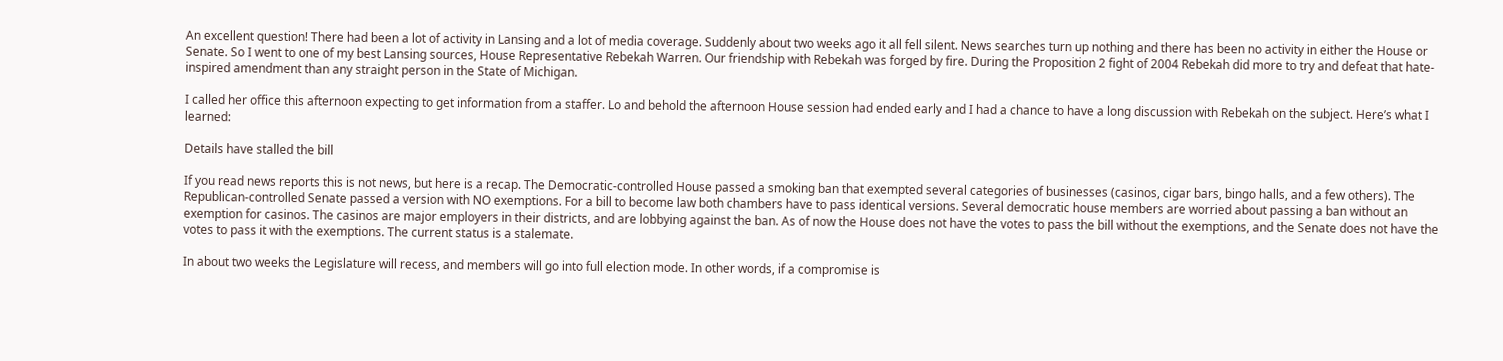An excellent question! There had been a lot of activity in Lansing and a lot of media coverage. Suddenly about two weeks ago it all fell silent. News searches turn up nothing and there has been no activity in either the House or Senate. So I went to one of my best Lansing sources, House Representative Rebekah Warren. Our friendship with Rebekah was forged by fire. During the Proposition 2 fight of 2004 Rebekah did more to try and defeat that hate-inspired amendment than any straight person in the State of Michigan.

I called her office this afternoon expecting to get information from a staffer. Lo and behold the afternoon House session had ended early and I had a chance to have a long discussion with Rebekah on the subject. Here’s what I learned:

Details have stalled the bill

If you read news reports this is not news, but here is a recap. The Democratic-controlled House passed a smoking ban that exempted several categories of businesses (casinos, cigar bars, bingo halls, and a few others). The Republican-controlled Senate passed a version with NO exemptions. For a bill to become law both chambers have to pass identical versions. Several democratic house members are worried about passing a ban without an exemption for casinos. The casinos are major employers in their districts, and are lobbying against the ban. As of now the House does not have the votes to pass the bill without the exemptions, and the Senate does not have the votes to pass it with the exemptions. The current status is a stalemate.

In about two weeks the Legislature will recess, and members will go into full election mode. In other words, if a compromise is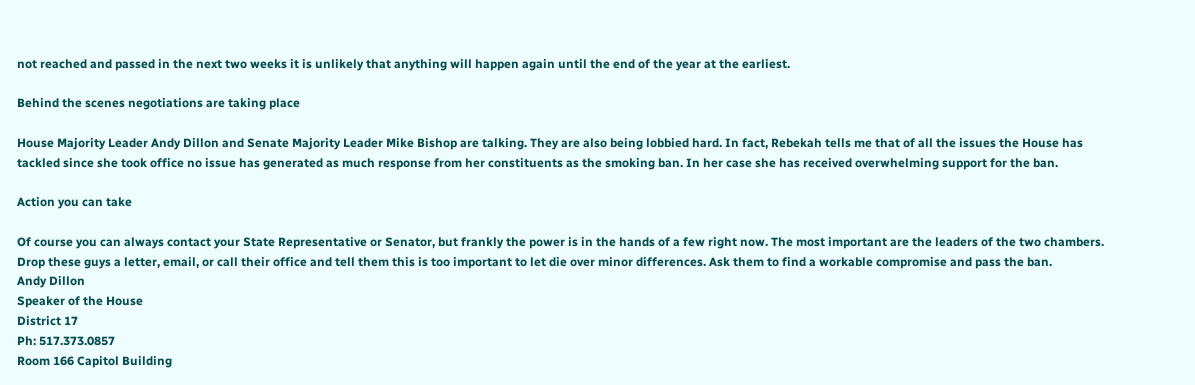not reached and passed in the next two weeks it is unlikely that anything will happen again until the end of the year at the earliest.

Behind the scenes negotiations are taking place

House Majority Leader Andy Dillon and Senate Majority Leader Mike Bishop are talking. They are also being lobbied hard. In fact, Rebekah tells me that of all the issues the House has tackled since she took office no issue has generated as much response from her constituents as the smoking ban. In her case she has received overwhelming support for the ban.

Action you can take

Of course you can always contact your State Representative or Senator, but frankly the power is in the hands of a few right now. The most important are the leaders of the two chambers. Drop these guys a letter, email, or call their office and tell them this is too important to let die over minor differences. Ask them to find a workable compromise and pass the ban.
Andy Dillon
Speaker of the House
District 17
Ph: 517.373.0857
Room 166 Capitol Building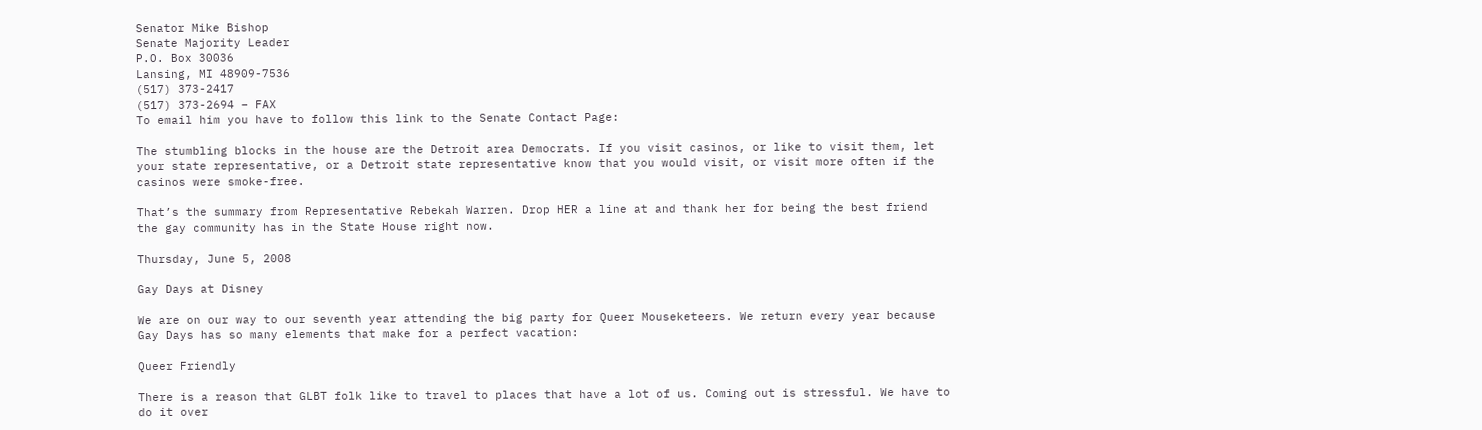Senator Mike Bishop
Senate Majority Leader
P.O. Box 30036
Lansing, MI 48909-7536
(517) 373-2417
(517) 373-2694 – FAX
To email him you have to follow this link to the Senate Contact Page:

The stumbling blocks in the house are the Detroit area Democrats. If you visit casinos, or like to visit them, let your state representative, or a Detroit state representative know that you would visit, or visit more often if the casinos were smoke-free.

That’s the summary from Representative Rebekah Warren. Drop HER a line at and thank her for being the best friend the gay community has in the State House right now.

Thursday, June 5, 2008

Gay Days at Disney

We are on our way to our seventh year attending the big party for Queer Mouseketeers. We return every year because Gay Days has so many elements that make for a perfect vacation:

Queer Friendly

There is a reason that GLBT folk like to travel to places that have a lot of us. Coming out is stressful. We have to do it over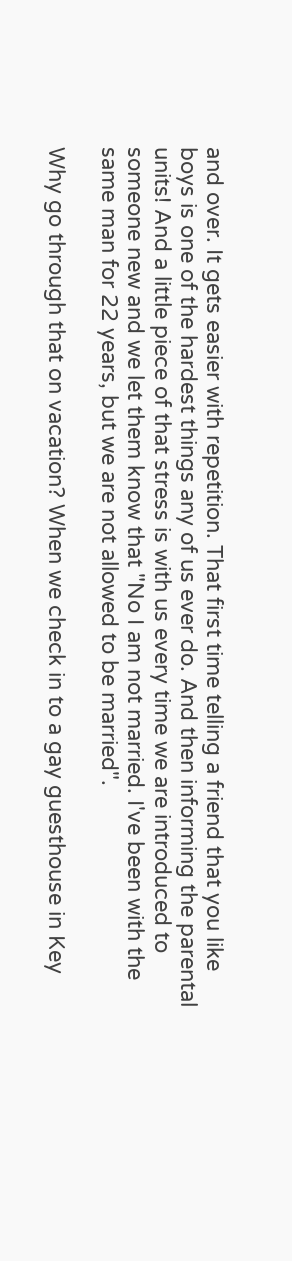and over. It gets easier with repetition. That first time telling a friend that you like boys is one of the hardest things any of us ever do. And then informing the parental units! And a little piece of that stress is with us every time we are introduced to someone new and we let them know that "No I am not married. I've been with the same man for 22 years, but we are not allowed to be married".

Why go through that on vacation? When we check in to a gay guesthouse in Key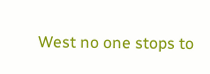West no one stops to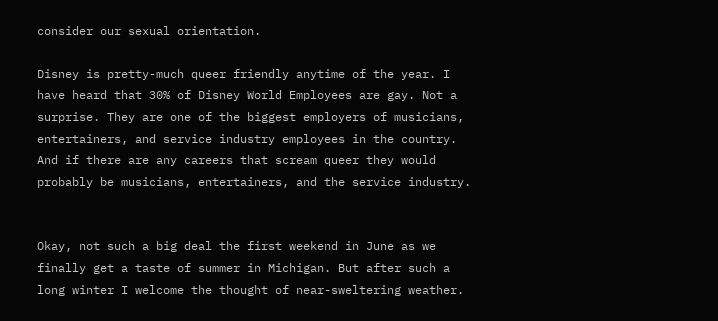consider our sexual orientation.

Disney is pretty-much queer friendly anytime of the year. I have heard that 30% of Disney World Employees are gay. Not a surprise. They are one of the biggest employers of musicians, entertainers, and service industry employees in the country. And if there are any careers that scream queer they would probably be musicians, entertainers, and the service industry.


Okay, not such a big deal the first weekend in June as we finally get a taste of summer in Michigan. But after such a long winter I welcome the thought of near-sweltering weather.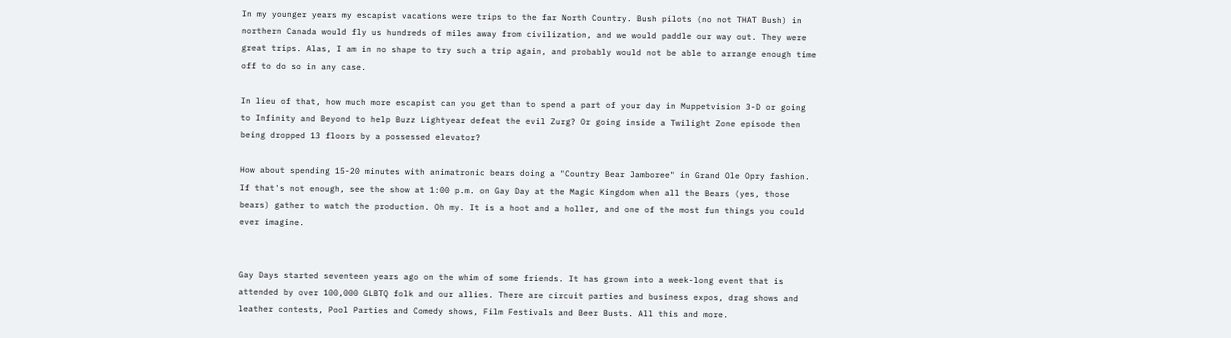In my younger years my escapist vacations were trips to the far North Country. Bush pilots (no not THAT Bush) in northern Canada would fly us hundreds of miles away from civilization, and we would paddle our way out. They were great trips. Alas, I am in no shape to try such a trip again, and probably would not be able to arrange enough time off to do so in any case.

In lieu of that, how much more escapist can you get than to spend a part of your day in Muppetvision 3-D or going to Infinity and Beyond to help Buzz Lightyear defeat the evil Zurg? Or going inside a Twilight Zone episode then being dropped 13 floors by a possessed elevator?

How about spending 15-20 minutes with animatronic bears doing a "Country Bear Jamboree" in Grand Ole Opry fashion. If that's not enough, see the show at 1:00 p.m. on Gay Day at the Magic Kingdom when all the Bears (yes, those bears) gather to watch the production. Oh my. It is a hoot and a holler, and one of the most fun things you could ever imagine.


Gay Days started seventeen years ago on the whim of some friends. It has grown into a week-long event that is attended by over 100,000 GLBTQ folk and our allies. There are circuit parties and business expos, drag shows and leather contests, Pool Parties and Comedy shows, Film Festivals and Beer Busts. All this and more.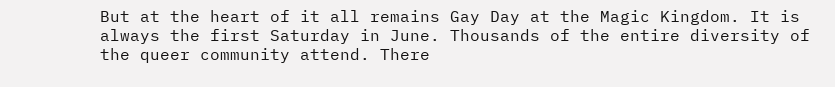But at the heart of it all remains Gay Day at the Magic Kingdom. It is always the first Saturday in June. Thousands of the entire diversity of the queer community attend. There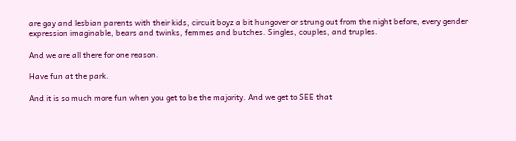are gay and lesbian parents with their kids, circuit boyz a bit hungover or strung out from the night before, every gender expression imaginable, bears and twinks, femmes and butches. Singles, couples, and truples.

And we are all there for one reason.

Have fun at the park.

And it is so much more fun when you get to be the majority. And we get to SEE that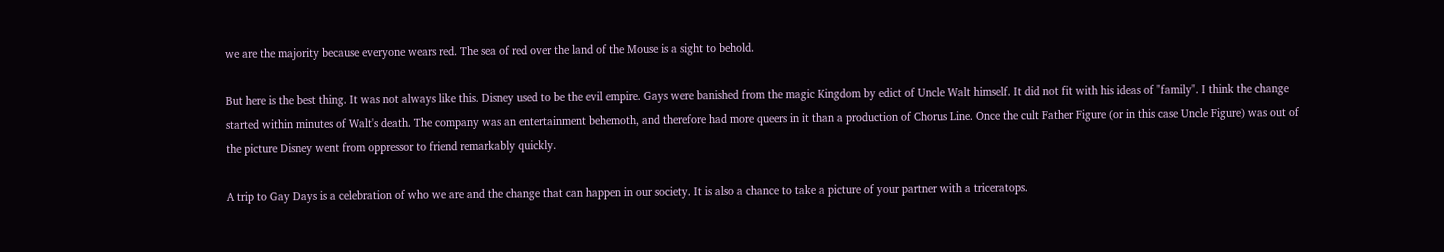we are the majority because everyone wears red. The sea of red over the land of the Mouse is a sight to behold.

But here is the best thing. It was not always like this. Disney used to be the evil empire. Gays were banished from the magic Kingdom by edict of Uncle Walt himself. It did not fit with his ideas of "family". I think the change started within minutes of Walt's death. The company was an entertainment behemoth, and therefore had more queers in it than a production of Chorus Line. Once the cult Father Figure (or in this case Uncle Figure) was out of the picture Disney went from oppressor to friend remarkably quickly.

A trip to Gay Days is a celebration of who we are and the change that can happen in our society. It is also a chance to take a picture of your partner with a triceratops.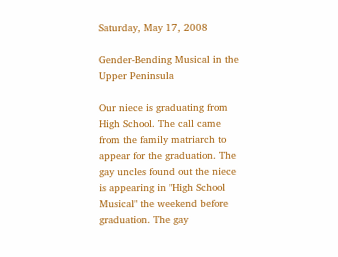Saturday, May 17, 2008

Gender-Bending Musical in the Upper Peninsula

Our niece is graduating from High School. The call came from the family matriarch to appear for the graduation. The gay uncles found out the niece is appearing in "High School Musical" the weekend before graduation. The gay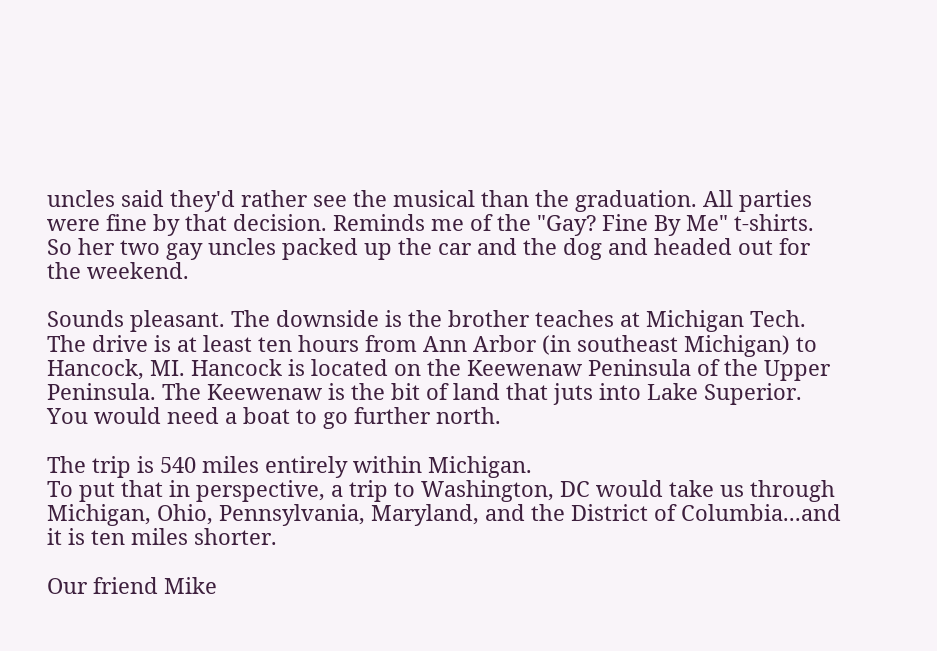uncles said they'd rather see the musical than the graduation. All parties were fine by that decision. Reminds me of the "Gay? Fine By Me" t-shirts. So her two gay uncles packed up the car and the dog and headed out for the weekend.

Sounds pleasant. The downside is the brother teaches at Michigan Tech. The drive is at least ten hours from Ann Arbor (in southeast Michigan) to Hancock, MI. Hancock is located on the Keewenaw Peninsula of the Upper Peninsula. The Keewenaw is the bit of land that juts into Lake Superior. You would need a boat to go further north.

The trip is 540 miles entirely within Michigan.
To put that in perspective, a trip to Washington, DC would take us through Michigan, Ohio, Pennsylvania, Maryland, and the District of Columbia...and it is ten miles shorter.

Our friend Mike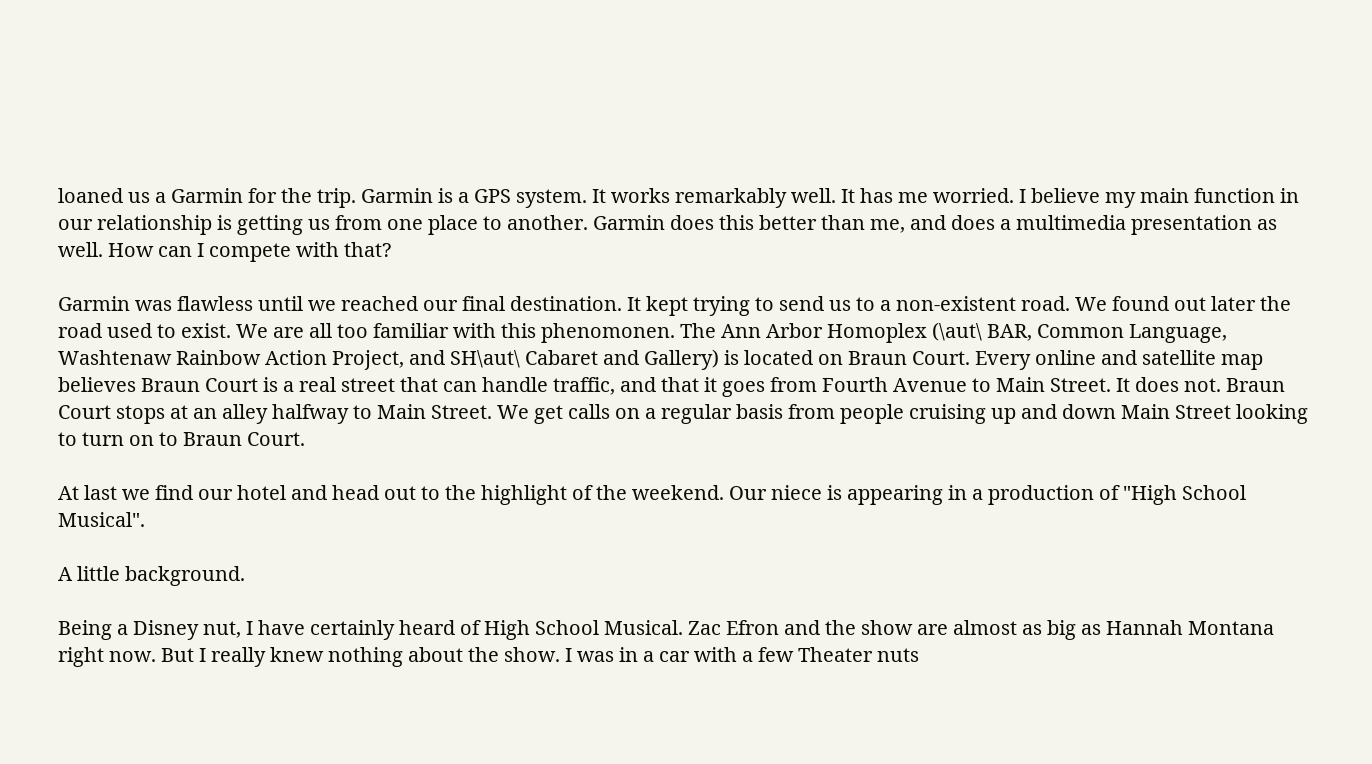loaned us a Garmin for the trip. Garmin is a GPS system. It works remarkably well. It has me worried. I believe my main function in our relationship is getting us from one place to another. Garmin does this better than me, and does a multimedia presentation as well. How can I compete with that?

Garmin was flawless until we reached our final destination. It kept trying to send us to a non-existent road. We found out later the road used to exist. We are all too familiar with this phenomonen. The Ann Arbor Homoplex (\aut\ BAR, Common Language, Washtenaw Rainbow Action Project, and SH\aut\ Cabaret and Gallery) is located on Braun Court. Every online and satellite map believes Braun Court is a real street that can handle traffic, and that it goes from Fourth Avenue to Main Street. It does not. Braun Court stops at an alley halfway to Main Street. We get calls on a regular basis from people cruising up and down Main Street looking to turn on to Braun Court.

At last we find our hotel and head out to the highlight of the weekend. Our niece is appearing in a production of "High School Musical".

A little background.

Being a Disney nut, I have certainly heard of High School Musical. Zac Efron and the show are almost as big as Hannah Montana right now. But I really knew nothing about the show. I was in a car with a few Theater nuts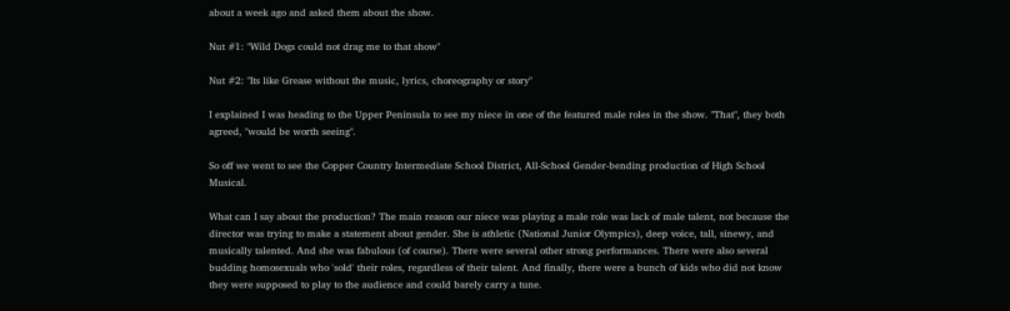about a week ago and asked them about the show.

Nut #1: "Wild Dogs could not drag me to that show"

Nut #2: "Its like Grease without the music, lyrics, choreography or story"

I explained I was heading to the Upper Peninsula to see my niece in one of the featured male roles in the show. "That", they both agreed, "would be worth seeing".

So off we went to see the Copper Country Intermediate School District, All-School Gender-bending production of High School Musical.

What can I say about the production? The main reason our niece was playing a male role was lack of male talent, not because the director was trying to make a statement about gender. She is athletic (National Junior Olympics), deep voice, tall, sinewy, and musically talented. And she was fabulous (of course). There were several other strong performances. There were also several budding homosexuals who 'sold' their roles, regardless of their talent. And finally, there were a bunch of kids who did not know they were supposed to play to the audience and could barely carry a tune.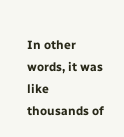In other words, it was like thousands of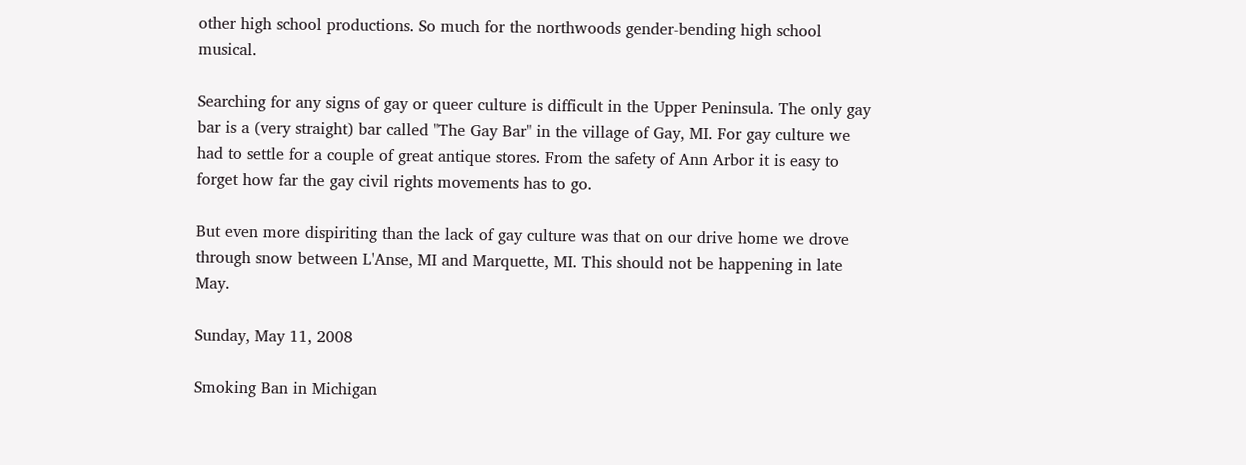other high school productions. So much for the northwoods gender-bending high school musical.

Searching for any signs of gay or queer culture is difficult in the Upper Peninsula. The only gay bar is a (very straight) bar called "The Gay Bar" in the village of Gay, MI. For gay culture we had to settle for a couple of great antique stores. From the safety of Ann Arbor it is easy to forget how far the gay civil rights movements has to go.

But even more dispiriting than the lack of gay culture was that on our drive home we drove through snow between L'Anse, MI and Marquette, MI. This should not be happening in late May.

Sunday, May 11, 2008

Smoking Ban in Michigan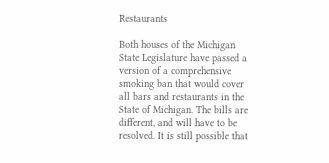Restaurants

Both houses of the Michigan State Legislature have passed a version of a comprehensive smoking ban that would cover all bars and restaurants in the State of Michigan. The bills are different, and will have to be resolved. It is still possible that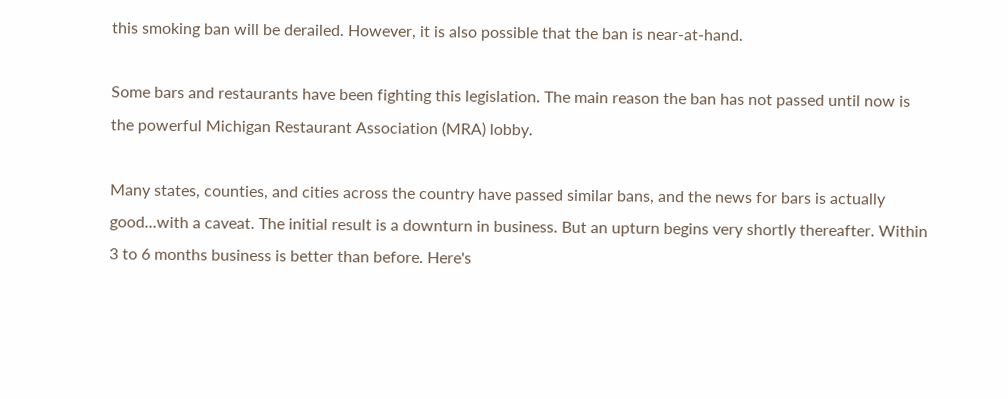this smoking ban will be derailed. However, it is also possible that the ban is near-at-hand.

Some bars and restaurants have been fighting this legislation. The main reason the ban has not passed until now is the powerful Michigan Restaurant Association (MRA) lobby.

Many states, counties, and cities across the country have passed similar bans, and the news for bars is actually good...with a caveat. The initial result is a downturn in business. But an upturn begins very shortly thereafter. Within 3 to 6 months business is better than before. Here's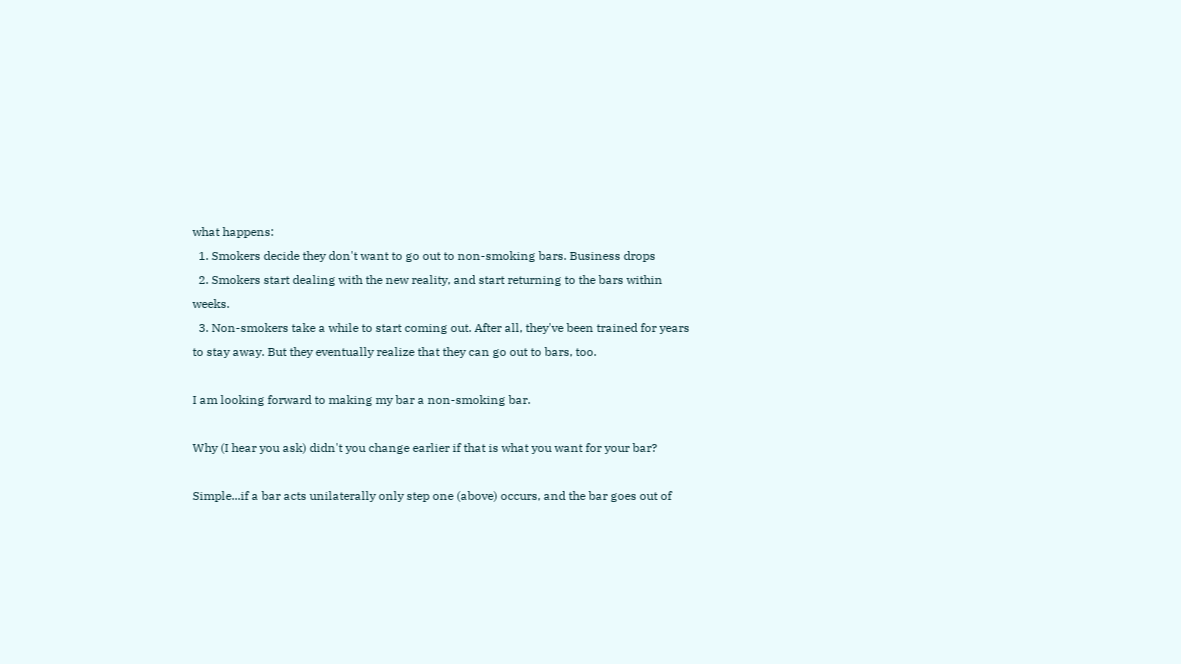what happens:
  1. Smokers decide they don't want to go out to non-smoking bars. Business drops
  2. Smokers start dealing with the new reality, and start returning to the bars within weeks.
  3. Non-smokers take a while to start coming out. After all, they've been trained for years to stay away. But they eventually realize that they can go out to bars, too.

I am looking forward to making my bar a non-smoking bar.

Why (I hear you ask) didn't you change earlier if that is what you want for your bar?

Simple...if a bar acts unilaterally only step one (above) occurs, and the bar goes out of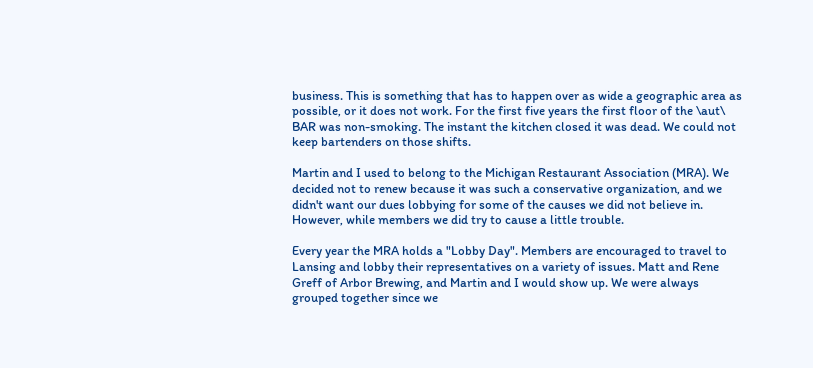business. This is something that has to happen over as wide a geographic area as possible, or it does not work. For the first five years the first floor of the \aut\ BAR was non-smoking. The instant the kitchen closed it was dead. We could not keep bartenders on those shifts.

Martin and I used to belong to the Michigan Restaurant Association (MRA). We decided not to renew because it was such a conservative organization, and we didn't want our dues lobbying for some of the causes we did not believe in. However, while members we did try to cause a little trouble.

Every year the MRA holds a "Lobby Day". Members are encouraged to travel to Lansing and lobby their representatives on a variety of issues. Matt and Rene Greff of Arbor Brewing, and Martin and I would show up. We were always grouped together since we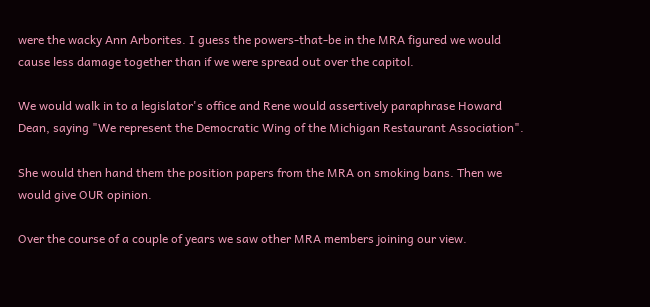were the wacky Ann Arborites. I guess the powers-that-be in the MRA figured we would cause less damage together than if we were spread out over the capitol.

We would walk in to a legislator's office and Rene would assertively paraphrase Howard Dean, saying "We represent the Democratic Wing of the Michigan Restaurant Association".

She would then hand them the position papers from the MRA on smoking bans. Then we would give OUR opinion.

Over the course of a couple of years we saw other MRA members joining our view.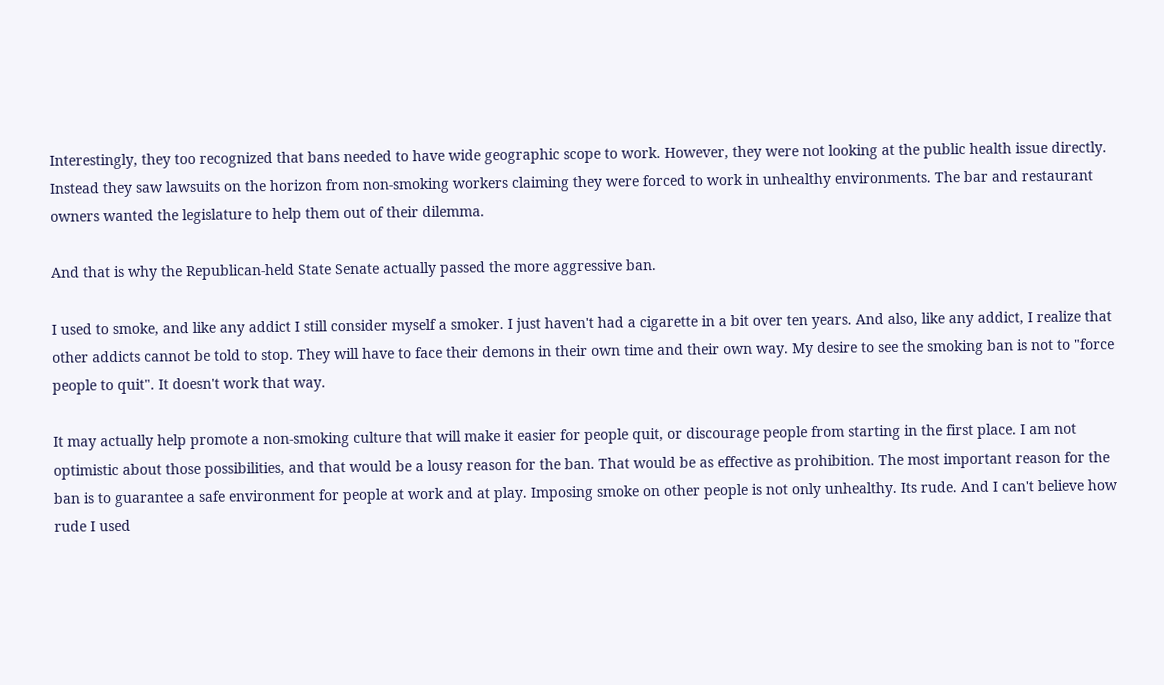Interestingly, they too recognized that bans needed to have wide geographic scope to work. However, they were not looking at the public health issue directly. Instead they saw lawsuits on the horizon from non-smoking workers claiming they were forced to work in unhealthy environments. The bar and restaurant owners wanted the legislature to help them out of their dilemma.

And that is why the Republican-held State Senate actually passed the more aggressive ban.

I used to smoke, and like any addict I still consider myself a smoker. I just haven't had a cigarette in a bit over ten years. And also, like any addict, I realize that other addicts cannot be told to stop. They will have to face their demons in their own time and their own way. My desire to see the smoking ban is not to "force people to quit". It doesn't work that way.

It may actually help promote a non-smoking culture that will make it easier for people quit, or discourage people from starting in the first place. I am not optimistic about those possibilities, and that would be a lousy reason for the ban. That would be as effective as prohibition. The most important reason for the ban is to guarantee a safe environment for people at work and at play. Imposing smoke on other people is not only unhealthy. Its rude. And I can't believe how rude I used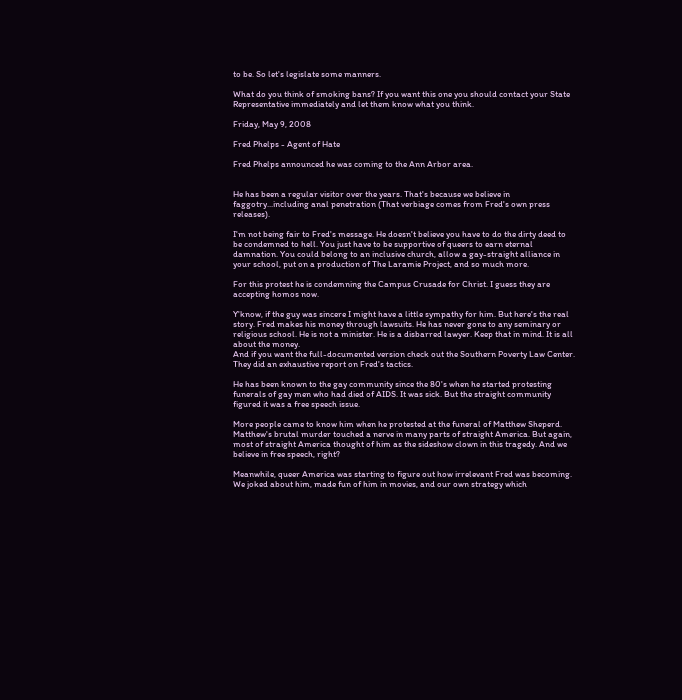to be. So let's legislate some manners.

What do you think of smoking bans? If you want this one you should contact your State Representative immediately and let them know what you think.

Friday, May 9, 2008

Fred Phelps - Agent of Hate

Fred Phelps announced he was coming to the Ann Arbor area.


He has been a regular visitor over the years. That's because we believe in faggotry...including anal penetration (That verbiage comes from Fred's own press releases).

I'm not being fair to Fred's message. He doesn't believe you have to do the dirty deed to be condemned to hell. You just have to be supportive of queers to earn eternal damnation. You could belong to an inclusive church, allow a gay-straight alliance in your school, put on a production of The Laramie Project, and so much more.

For this protest he is condemning the Campus Crusade for Christ. I guess they are accepting homos now.

Y'know, if the guy was sincere I might have a little sympathy for him. But here's the real story. Fred makes his money through lawsuits. He has never gone to any seminary or religious school. He is not a minister. He is a disbarred lawyer. Keep that in mind. It is all about the money.
And if you want the full-documented version check out the Southern Poverty Law Center. They did an exhaustive report on Fred's tactics.

He has been known to the gay community since the 80's when he started protesting funerals of gay men who had died of AIDS. It was sick. But the straight community figured it was a free speech issue.

More people came to know him when he protested at the funeral of Matthew Sheperd. Matthew's brutal murder touched a nerve in many parts of straight America. But again, most of straight America thought of him as the sideshow clown in this tragedy. And we believe in free speech, right?

Meanwhile, queer America was starting to figure out how irrelevant Fred was becoming. We joked about him, made fun of him in movies, and our own strategy which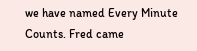we have named Every Minute Counts. Fred came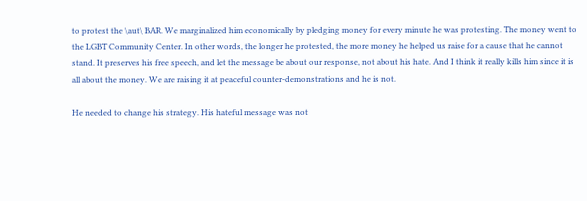to protest the \aut\ BAR. We marginalized him economically by pledging money for every minute he was protesting. The money went to the LGBT Community Center. In other words, the longer he protested, the more money he helped us raise for a cause that he cannot stand. It preserves his free speech, and let the message be about our response, not about his hate. And I think it really kills him since it is all about the money. We are raising it at peaceful counter-demonstrations and he is not.

He needed to change his strategy. His hateful message was not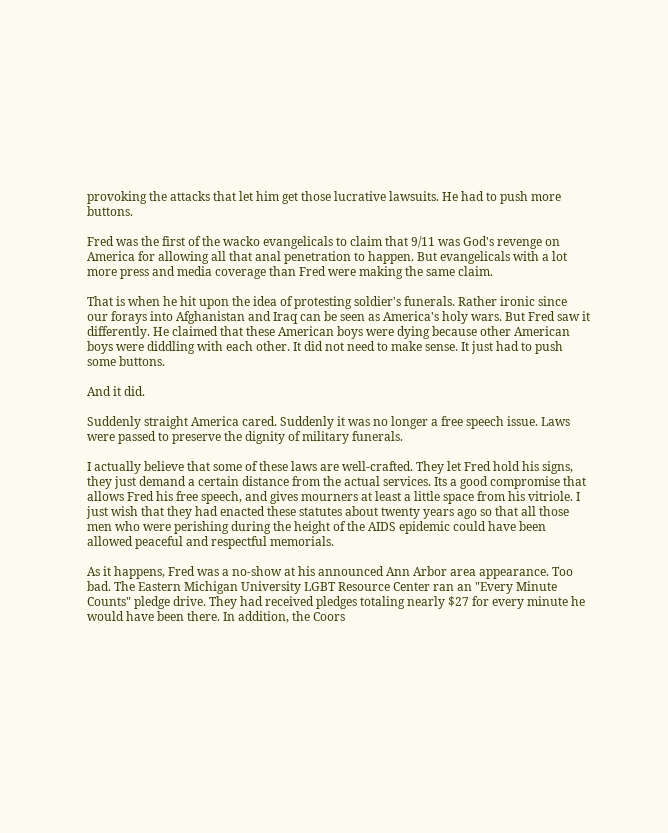provoking the attacks that let him get those lucrative lawsuits. He had to push more buttons.

Fred was the first of the wacko evangelicals to claim that 9/11 was God's revenge on America for allowing all that anal penetration to happen. But evangelicals with a lot more press and media coverage than Fred were making the same claim.

That is when he hit upon the idea of protesting soldier's funerals. Rather ironic since our forays into Afghanistan and Iraq can be seen as America's holy wars. But Fred saw it differently. He claimed that these American boys were dying because other American boys were diddling with each other. It did not need to make sense. It just had to push some buttons.

And it did.

Suddenly straight America cared. Suddenly it was no longer a free speech issue. Laws were passed to preserve the dignity of military funerals.

I actually believe that some of these laws are well-crafted. They let Fred hold his signs, they just demand a certain distance from the actual services. Its a good compromise that allows Fred his free speech, and gives mourners at least a little space from his vitriole. I just wish that they had enacted these statutes about twenty years ago so that all those men who were perishing during the height of the AIDS epidemic could have been allowed peaceful and respectful memorials.

As it happens, Fred was a no-show at his announced Ann Arbor area appearance. Too bad. The Eastern Michigan University LGBT Resource Center ran an "Every Minute Counts" pledge drive. They had received pledges totaling nearly $27 for every minute he would have been there. In addition, the Coors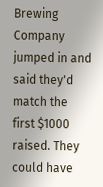Brewing Company jumped in and said they'd match the first $1000 raised. They could have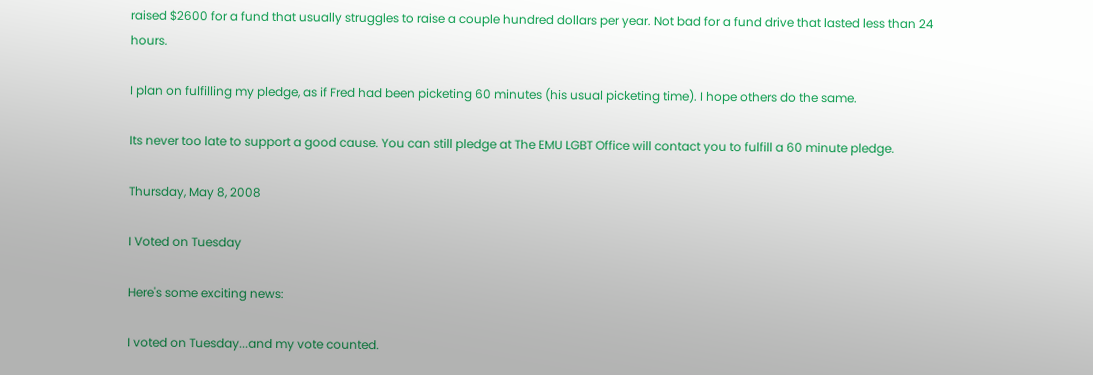raised $2600 for a fund that usually struggles to raise a couple hundred dollars per year. Not bad for a fund drive that lasted less than 24 hours.

I plan on fulfilling my pledge, as if Fred had been picketing 60 minutes (his usual picketing time). I hope others do the same.

Its never too late to support a good cause. You can still pledge at The EMU LGBT Office will contact you to fulfill a 60 minute pledge.

Thursday, May 8, 2008

I Voted on Tuesday

Here's some exciting news:

I voted on Tuesday...and my vote counted.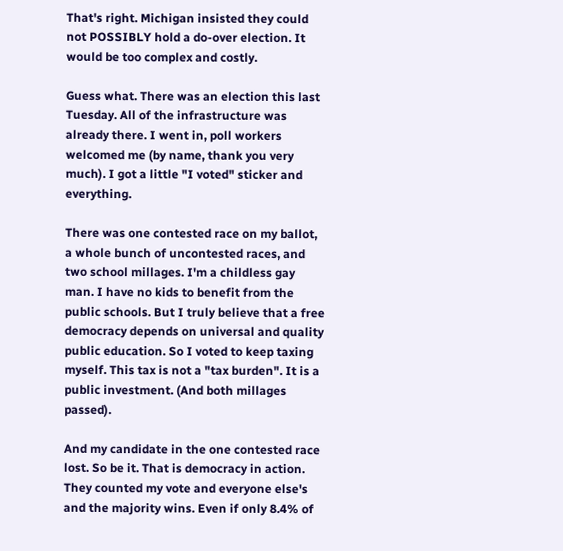That's right. Michigan insisted they could not POSSIBLY hold a do-over election. It would be too complex and costly.

Guess what. There was an election this last Tuesday. All of the infrastructure was already there. I went in, poll workers welcomed me (by name, thank you very much). I got a little "I voted" sticker and everything.

There was one contested race on my ballot, a whole bunch of uncontested races, and two school millages. I'm a childless gay man. I have no kids to benefit from the public schools. But I truly believe that a free democracy depends on universal and quality public education. So I voted to keep taxing myself. This tax is not a "tax burden". It is a public investment. (And both millages passed).

And my candidate in the one contested race lost. So be it. That is democracy in action. They counted my vote and everyone else's and the majority wins. Even if only 8.4% of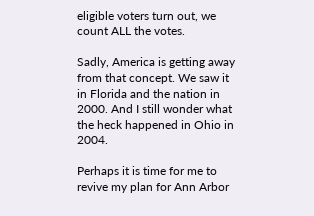eligible voters turn out, we count ALL the votes.

Sadly, America is getting away from that concept. We saw it in Florida and the nation in 2000. And I still wonder what the heck happened in Ohio in 2004.

Perhaps it is time for me to revive my plan for Ann Arbor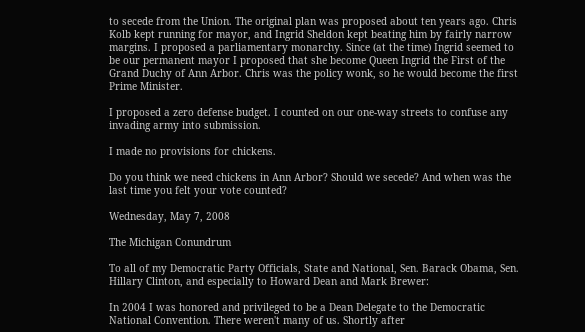to secede from the Union. The original plan was proposed about ten years ago. Chris Kolb kept running for mayor, and Ingrid Sheldon kept beating him by fairly narrow margins. I proposed a parliamentary monarchy. Since (at the time) Ingrid seemed to be our permanent mayor I proposed that she become Queen Ingrid the First of the Grand Duchy of Ann Arbor. Chris was the policy wonk, so he would become the first Prime Minister.

I proposed a zero defense budget. I counted on our one-way streets to confuse any invading army into submission.

I made no provisions for chickens.

Do you think we need chickens in Ann Arbor? Should we secede? And when was the last time you felt your vote counted?

Wednesday, May 7, 2008

The Michigan Conundrum

To all of my Democratic Party Officials, State and National, Sen. Barack Obama, Sen. Hillary Clinton, and especially to Howard Dean and Mark Brewer:

In 2004 I was honored and privileged to be a Dean Delegate to the Democratic National Convention. There weren't many of us. Shortly after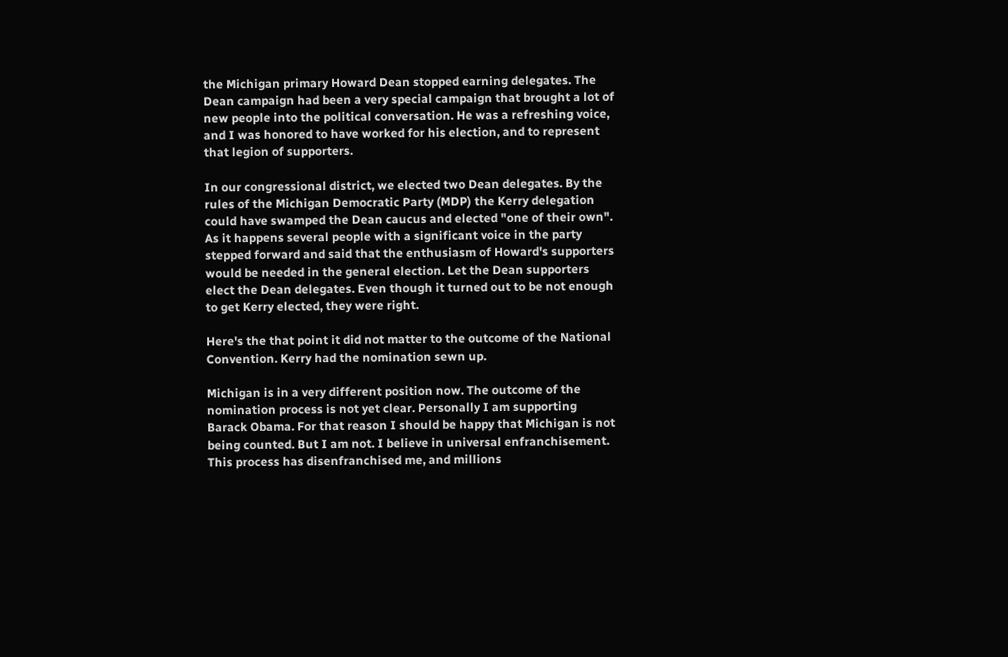the Michigan primary Howard Dean stopped earning delegates. The Dean campaign had been a very special campaign that brought a lot of new people into the political conversation. He was a refreshing voice, and I was honored to have worked for his election, and to represent that legion of supporters.

In our congressional district, we elected two Dean delegates. By the rules of the Michigan Democratic Party (MDP) the Kerry delegation could have swamped the Dean caucus and elected "one of their own". As it happens several people with a significant voice in the party stepped forward and said that the enthusiasm of Howard's supporters would be needed in the general election. Let the Dean supporters elect the Dean delegates. Even though it turned out to be not enough to get Kerry elected, they were right.

Here's the that point it did not matter to the outcome of the National Convention. Kerry had the nomination sewn up.

Michigan is in a very different position now. The outcome of the nomination process is not yet clear. Personally I am supporting Barack Obama. For that reason I should be happy that Michigan is not being counted. But I am not. I believe in universal enfranchisement. This process has disenfranchised me, and millions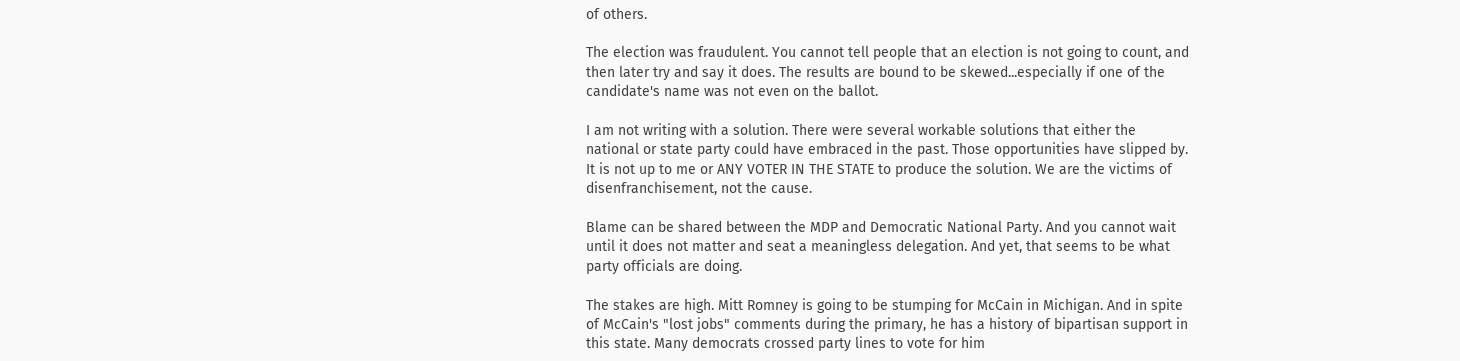of others.

The election was fraudulent. You cannot tell people that an election is not going to count, and then later try and say it does. The results are bound to be skewed...especially if one of the candidate's name was not even on the ballot.

I am not writing with a solution. There were several workable solutions that either the national or state party could have embraced in the past. Those opportunities have slipped by. It is not up to me or ANY VOTER IN THE STATE to produce the solution. We are the victims of disenfranchisement, not the cause.

Blame can be shared between the MDP and Democratic National Party. And you cannot wait until it does not matter and seat a meaningless delegation. And yet, that seems to be what party officials are doing.

The stakes are high. Mitt Romney is going to be stumping for McCain in Michigan. And in spite of McCain's "lost jobs" comments during the primary, he has a history of bipartisan support in this state. Many democrats crossed party lines to vote for him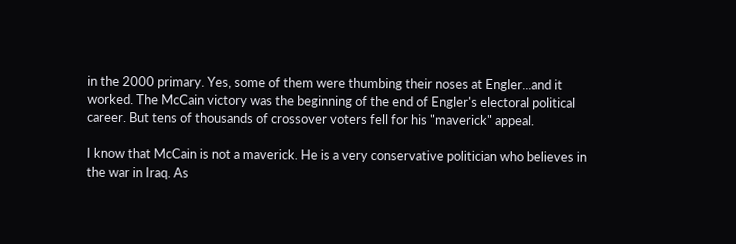in the 2000 primary. Yes, some of them were thumbing their noses at Engler...and it worked. The McCain victory was the beginning of the end of Engler's electoral political career. But tens of thousands of crossover voters fell for his "maverick" appeal.

I know that McCain is not a maverick. He is a very conservative politician who believes in the war in Iraq. As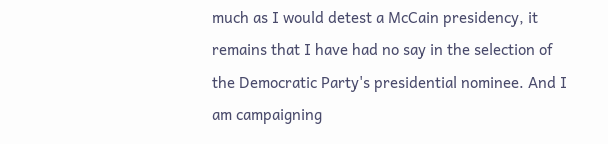much as I would detest a McCain presidency, it remains that I have had no say in the selection of the Democratic Party's presidential nominee. And I am campaigning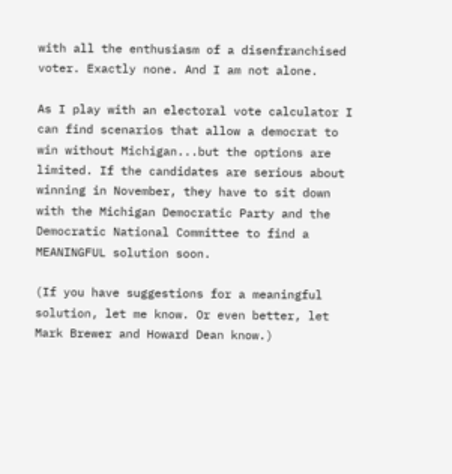with all the enthusiasm of a disenfranchised voter. Exactly none. And I am not alone.

As I play with an electoral vote calculator I can find scenarios that allow a democrat to win without Michigan...but the options are limited. If the candidates are serious about winning in November, they have to sit down with the Michigan Democratic Party and the Democratic National Committee to find a MEANINGFUL solution soon.

(If you have suggestions for a meaningful solution, let me know. Or even better, let Mark Brewer and Howard Dean know.)